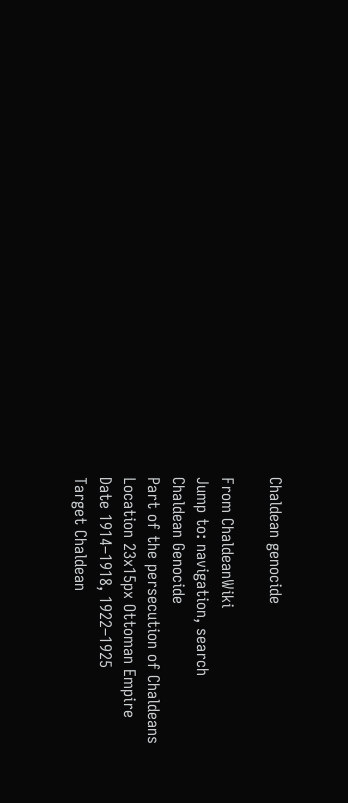Chaldean genocide

From ChaldeanWiki
Jump to: navigation, search
Chaldean Genocide
Part of the persecution of Chaldeans
Location 23x15px Ottoman Empire
Date 1914–1918, 1922–1925
Target Chaldean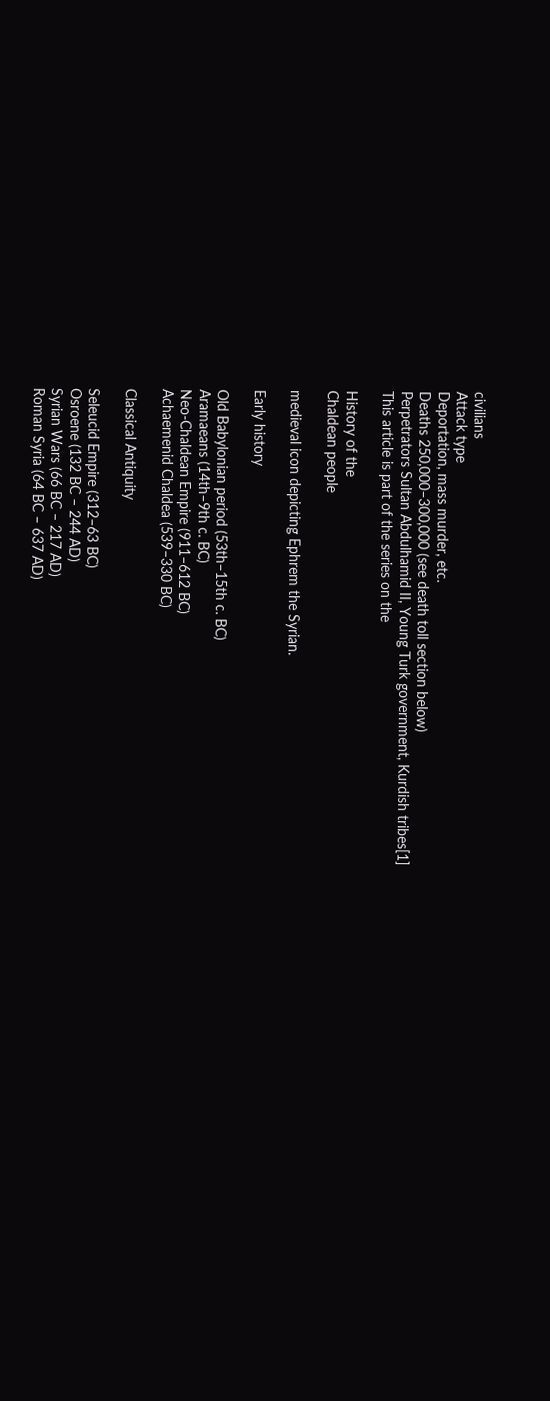civilians
Attack type
Deportation, mass murder, etc.
Deaths 250,000–300,000 (see death toll section below)
Perpetrators Sultan Abdulhamid II, Young Turk government, Kurdish tribes[1]
This article is part of the series on the

History of the
Chaldean people

medieval icon depicting Ephrem the Syrian.

Early history

Old Babylonian period (53th–15th c. BC)
Aramaeans (14th–9th c. BC)
Neo-Chaldean Empire (911–612 BC)
Achaemenid Chaldea (539–330 BC)

Classical Antiquity

Seleucid Empire (312–63 BC)
Osroene (132 BC – 244 AD)
Syrian Wars (66 BC – 217 AD)
Roman Syria (64 BC – 637 AD)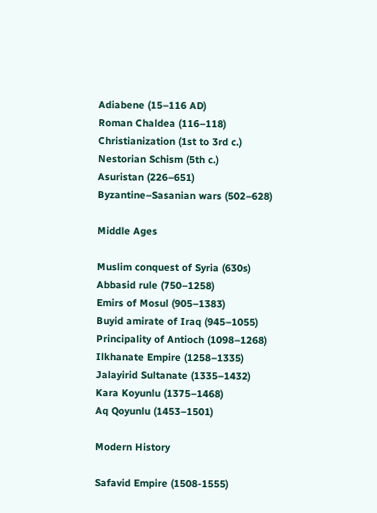Adiabene (15–116 AD)
Roman Chaldea (116–118)
Christianization (1st to 3rd c.)
Nestorian Schism (5th c.)
Asuristan (226–651)
Byzantine–Sasanian wars (502–628)

Middle Ages

Muslim conquest of Syria (630s)
Abbasid rule (750–1258)
Emirs of Mosul (905–1383)
Buyid amirate of Iraq (945–1055)
Principality of Antioch (1098–1268)
Ilkhanate Empire (1258–1335)
Jalayirid Sultanate (1335–1432)
Kara Koyunlu (1375–1468)
Aq Qoyunlu (1453–1501)

Modern History

Safavid Empire (1508-1555)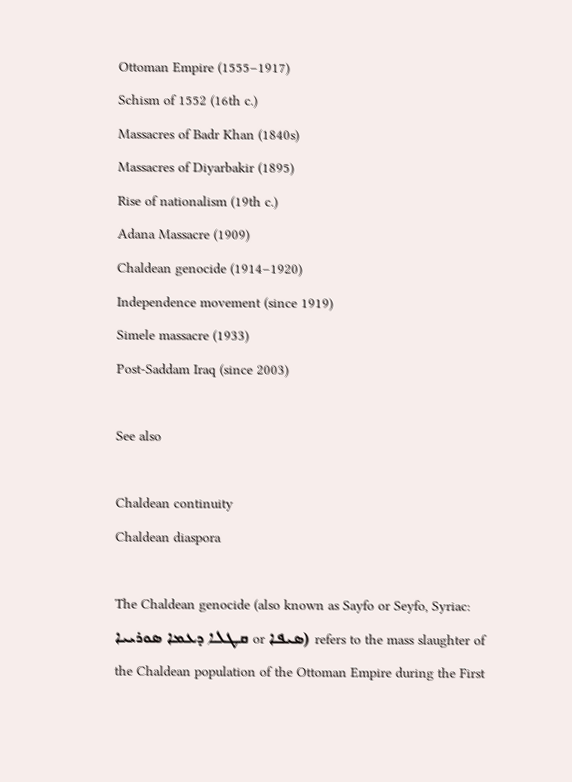Ottoman Empire (1555–1917)
Schism of 1552 (16th c.)
Massacres of Badr Khan (1840s)
Massacres of Diyarbakir (1895)
Rise of nationalism (19th c.)
Adana Massacre (1909)
Chaldean genocide (1914–1920)
Independence movement (since 1919)
Simele massacre (1933)
Post-Saddam Iraq (since 2003)

See also

Chaldean continuity
Chaldean diaspora

The Chaldean genocide (also known as Sayfo or Seyfo, Syriac: ܩܛܠܐ ܕܥܡܐ ܣܘܪܝܝܐ or ܣܝܦܐ) refers to the mass slaughter of the Chaldean population of the Ottoman Empire during the First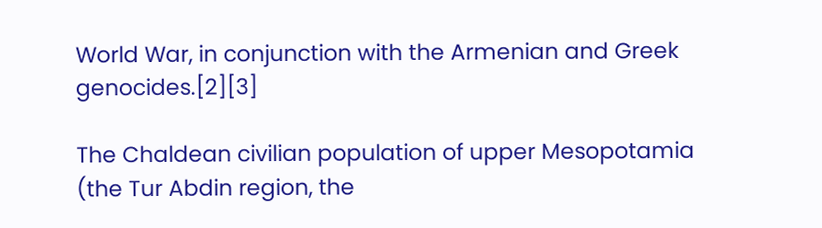World War, in conjunction with the Armenian and Greek genocides.[2][3]

The Chaldean civilian population of upper Mesopotamia (the Tur Abdin region, the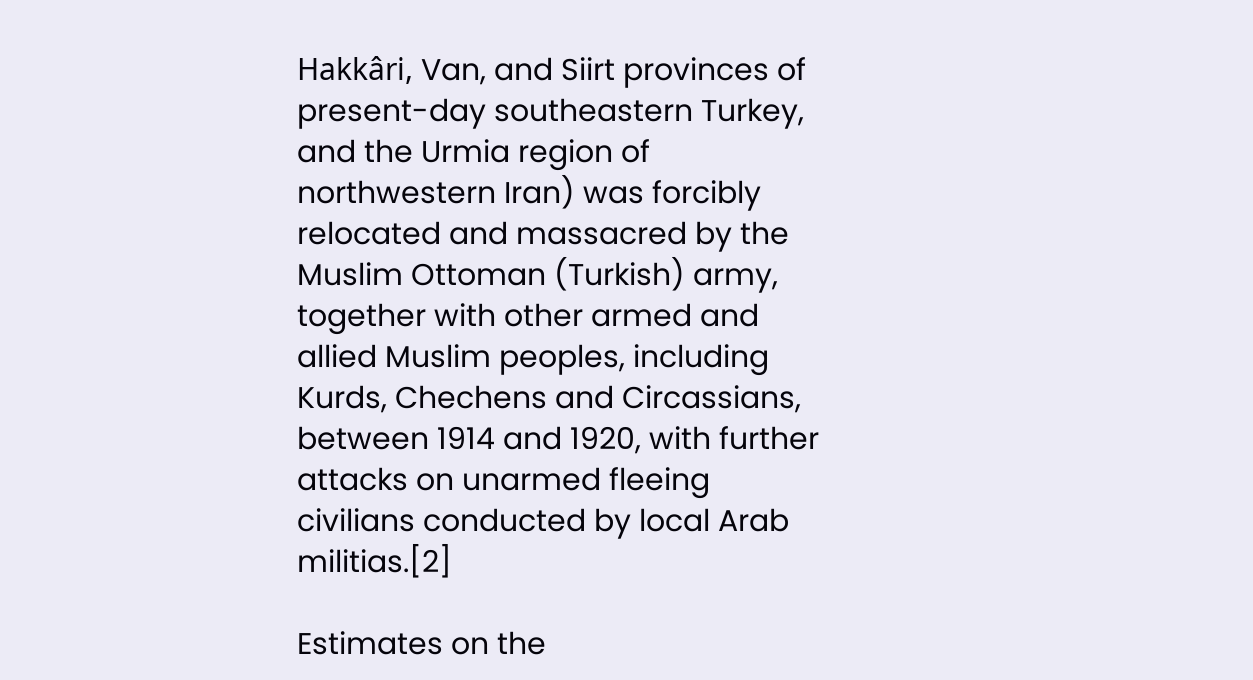Hakkâri, Van, and Siirt provinces of present-day southeastern Turkey, and the Urmia region of northwestern Iran) was forcibly relocated and massacred by the Muslim Ottoman (Turkish) army, together with other armed and allied Muslim peoples, including Kurds, Chechens and Circassians, between 1914 and 1920, with further attacks on unarmed fleeing civilians conducted by local Arab militias.[2]

Estimates on the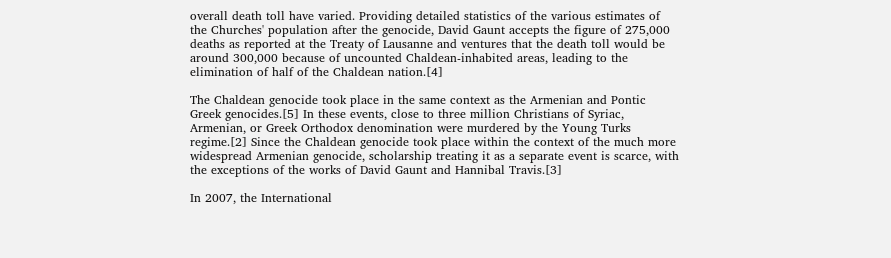overall death toll have varied. Providing detailed statistics of the various estimates of the Churches' population after the genocide, David Gaunt accepts the figure of 275,000 deaths as reported at the Treaty of Lausanne and ventures that the death toll would be around 300,000 because of uncounted Chaldean-inhabited areas, leading to the elimination of half of the Chaldean nation.[4]

The Chaldean genocide took place in the same context as the Armenian and Pontic Greek genocides.[5] In these events, close to three million Christians of Syriac, Armenian, or Greek Orthodox denomination were murdered by the Young Turks regime.[2] Since the Chaldean genocide took place within the context of the much more widespread Armenian genocide, scholarship treating it as a separate event is scarce, with the exceptions of the works of David Gaunt and Hannibal Travis.[3]

In 2007, the International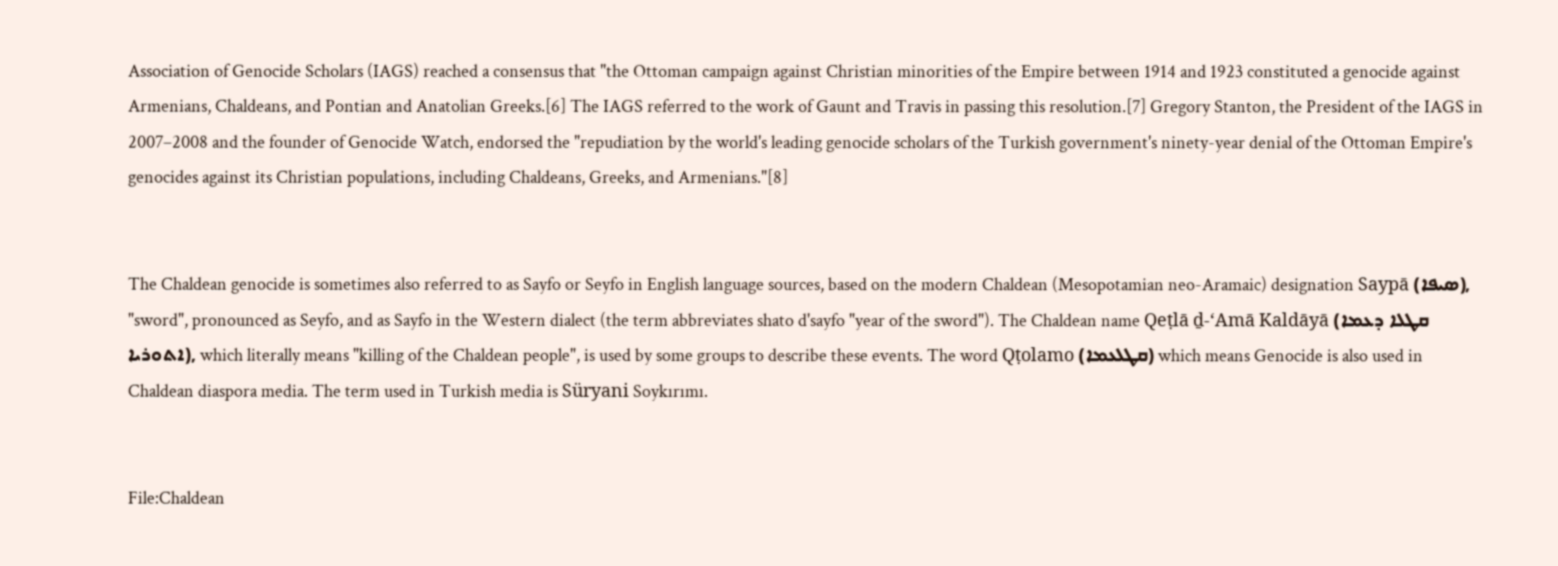Association of Genocide Scholars (IAGS) reached a consensus that "the Ottoman campaign against Christian minorities of the Empire between 1914 and 1923 constituted a genocide against Armenians, Chaldeans, and Pontian and Anatolian Greeks.[6] The IAGS referred to the work of Gaunt and Travis in passing this resolution.[7] Gregory Stanton, the President of the IAGS in 2007–2008 and the founder of Genocide Watch, endorsed the "repudiation by the world's leading genocide scholars of the Turkish government's ninety-year denial of the Ottoman Empire's genocides against its Christian populations, including Chaldeans, Greeks, and Armenians."[8]


The Chaldean genocide is sometimes also referred to as Sayfo or Seyfo in English language sources, based on the modern Chaldean (Mesopotamian neo-Aramaic) designation Saypā (ܣܝܦܐ), "sword", pronounced as Seyfo, and as Sayfo in the Western dialect (the term abbreviates shato d'sayfo "year of the sword"). The Chaldean name Qeṭlā ḏ-‘Amā Kaldāyā (ܩܛܠܐ ܕܥܡܐ ܐܬܘܪܝܐ), which literally means "killing of the Chaldean people", is used by some groups to describe these events. The word Qṭolamo (ܩܛܠܥܡܐ) which means Genocide is also used in Chaldean diaspora media. The term used in Turkish media is Süryani Soykırımı.


File:Chaldean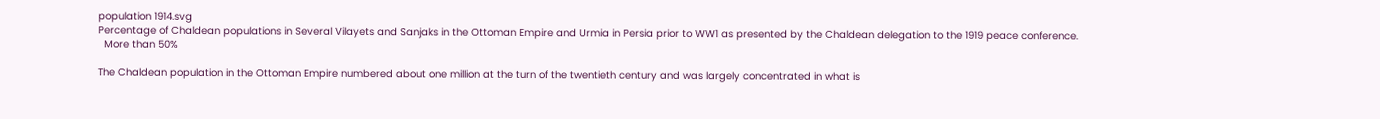population 1914.svg
Percentage of Chaldean populations in Several Vilayets and Sanjaks in the Ottoman Empire and Urmia in Persia prior to WW1 as presented by the Chaldean delegation to the 1919 peace conference.
  More than 50%

The Chaldean population in the Ottoman Empire numbered about one million at the turn of the twentieth century and was largely concentrated in what is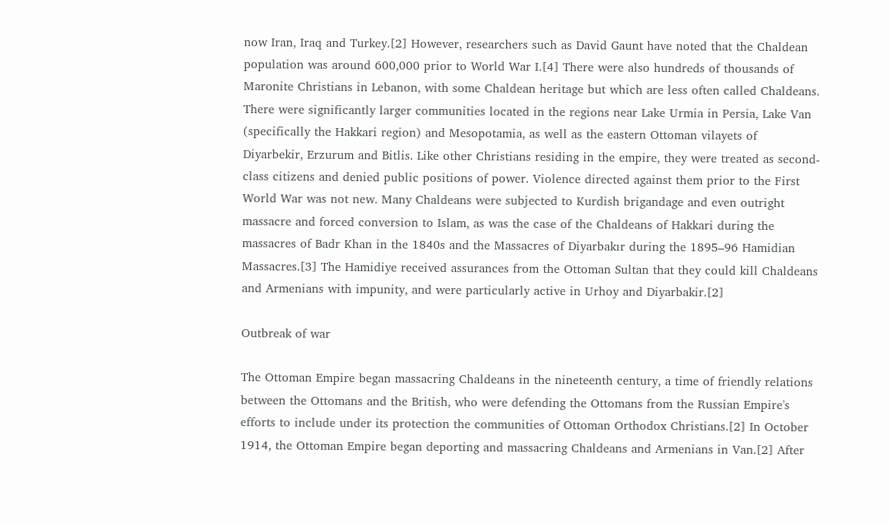now Iran, Iraq and Turkey.[2] However, researchers such as David Gaunt have noted that the Chaldean population was around 600,000 prior to World War I.[4] There were also hundreds of thousands of Maronite Christians in Lebanon, with some Chaldean heritage but which are less often called Chaldeans. There were significantly larger communities located in the regions near Lake Urmia in Persia, Lake Van (specifically the Hakkari region) and Mesopotamia, as well as the eastern Ottoman vilayets of Diyarbekir, Erzurum and Bitlis. Like other Christians residing in the empire, they were treated as second-class citizens and denied public positions of power. Violence directed against them prior to the First World War was not new. Many Chaldeans were subjected to Kurdish brigandage and even outright massacre and forced conversion to Islam, as was the case of the Chaldeans of Hakkari during the massacres of Badr Khan in the 1840s and the Massacres of Diyarbakır during the 1895–96 Hamidian Massacres.[3] The Hamidiye received assurances from the Ottoman Sultan that they could kill Chaldeans and Armenians with impunity, and were particularly active in Urhoy and Diyarbakir.[2]

Outbreak of war

The Ottoman Empire began massacring Chaldeans in the nineteenth century, a time of friendly relations between the Ottomans and the British, who were defending the Ottomans from the Russian Empire's efforts to include under its protection the communities of Ottoman Orthodox Christians.[2] In October 1914, the Ottoman Empire began deporting and massacring Chaldeans and Armenians in Van.[2] After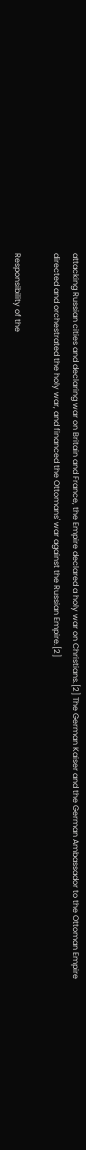attacking Russian cities and declaring war on Britain and France, the Empire declared a holy war on Christians.[2] The German Kaiser and the German Ambassador to the Ottoman Empire directed and orchestrated the holy war, and financed the Ottomans' war against the Russian Empire.[2]

Responsibility of the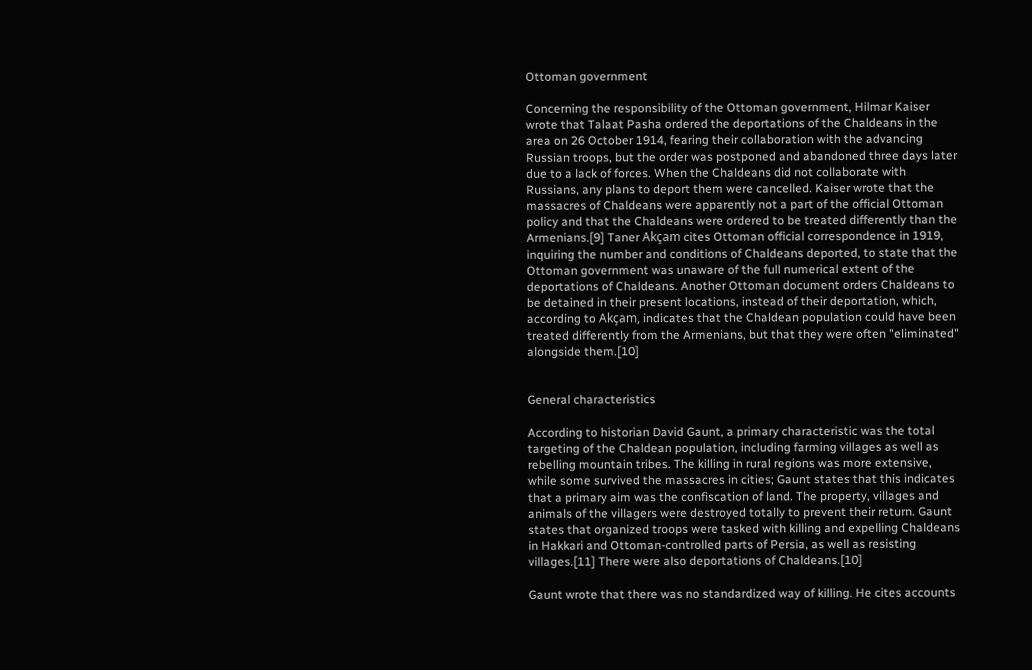Ottoman government

Concerning the responsibility of the Ottoman government, Hilmar Kaiser wrote that Talaat Pasha ordered the deportations of the Chaldeans in the area on 26 October 1914, fearing their collaboration with the advancing Russian troops, but the order was postponed and abandoned three days later due to a lack of forces. When the Chaldeans did not collaborate with Russians, any plans to deport them were cancelled. Kaiser wrote that the massacres of Chaldeans were apparently not a part of the official Ottoman policy and that the Chaldeans were ordered to be treated differently than the Armenians.[9] Taner Akçam cites Ottoman official correspondence in 1919, inquiring the number and conditions of Chaldeans deported, to state that the Ottoman government was unaware of the full numerical extent of the deportations of Chaldeans. Another Ottoman document orders Chaldeans to be detained in their present locations, instead of their deportation, which, according to Akçam, indicates that the Chaldean population could have been treated differently from the Armenians, but that they were often "eliminated" alongside them.[10]


General characteristics

According to historian David Gaunt, a primary characteristic was the total targeting of the Chaldean population, including farming villages as well as rebelling mountain tribes. The killing in rural regions was more extensive, while some survived the massacres in cities; Gaunt states that this indicates that a primary aim was the confiscation of land. The property, villages and animals of the villagers were destroyed totally to prevent their return. Gaunt states that organized troops were tasked with killing and expelling Chaldeans in Hakkari and Ottoman-controlled parts of Persia, as well as resisting villages.[11] There were also deportations of Chaldeans.[10]

Gaunt wrote that there was no standardized way of killing. He cites accounts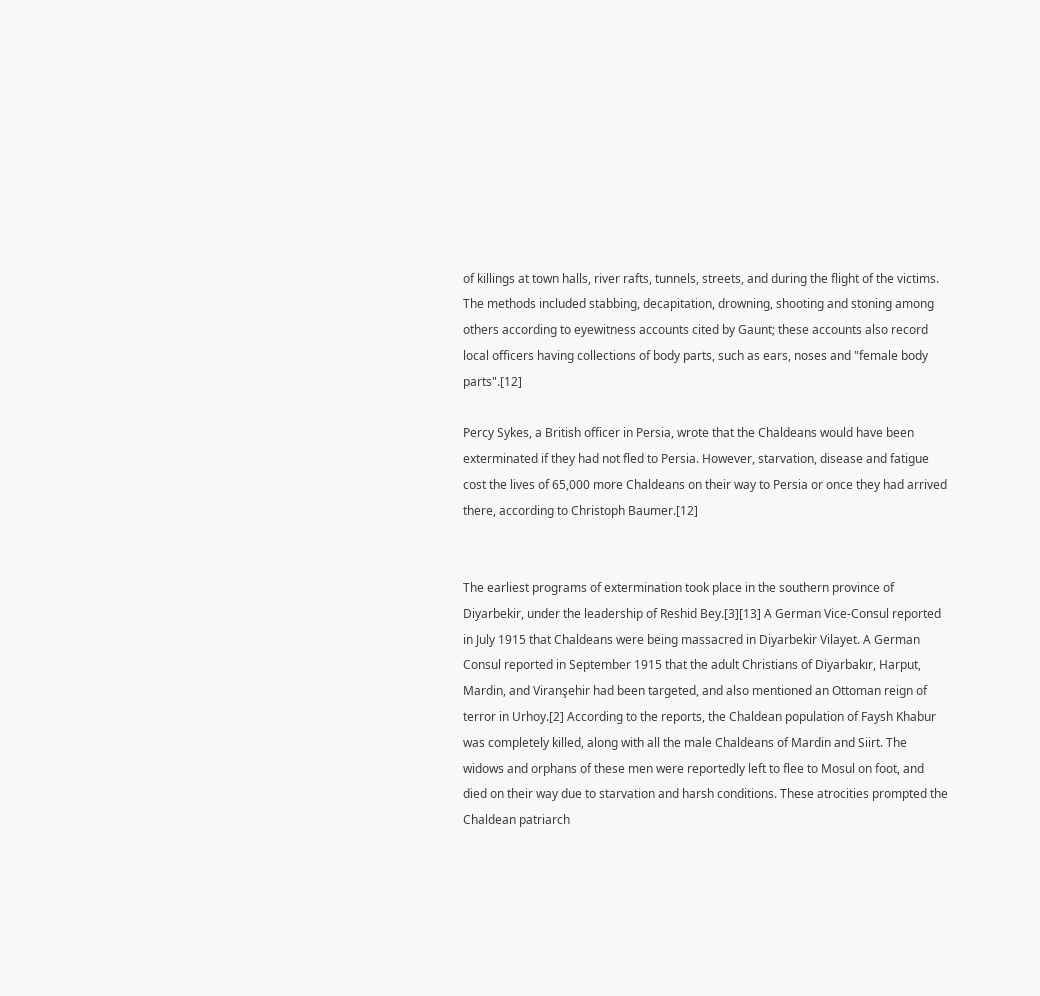of killings at town halls, river rafts, tunnels, streets, and during the flight of the victims. The methods included stabbing, decapitation, drowning, shooting and stoning among others according to eyewitness accounts cited by Gaunt; these accounts also record local officers having collections of body parts, such as ears, noses and "female body parts".[12]

Percy Sykes, a British officer in Persia, wrote that the Chaldeans would have been exterminated if they had not fled to Persia. However, starvation, disease and fatigue cost the lives of 65,000 more Chaldeans on their way to Persia or once they had arrived there, according to Christoph Baumer.[12]


The earliest programs of extermination took place in the southern province of Diyarbekir, under the leadership of Reshid Bey.[3][13] A German Vice-Consul reported in July 1915 that Chaldeans were being massacred in Diyarbekir Vilayet. A German Consul reported in September 1915 that the adult Christians of Diyarbakır, Harput, Mardin, and Viranşehir had been targeted, and also mentioned an Ottoman reign of terror in Urhoy.[2] According to the reports, the Chaldean population of Faysh Khabur was completely killed, along with all the male Chaldeans of Mardin and Siirt. The widows and orphans of these men were reportedly left to flee to Mosul on foot, and died on their way due to starvation and harsh conditions. These atrocities prompted the Chaldean patriarch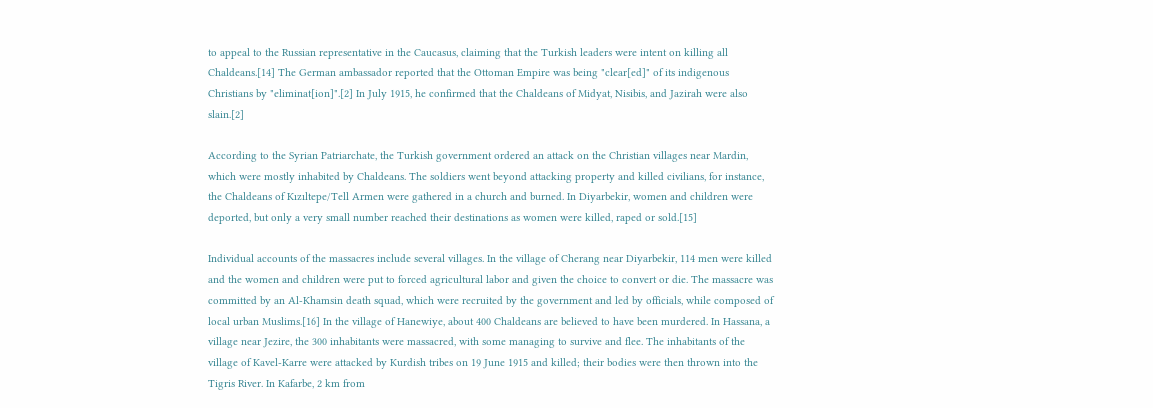to appeal to the Russian representative in the Caucasus, claiming that the Turkish leaders were intent on killing all Chaldeans.[14] The German ambassador reported that the Ottoman Empire was being "clear[ed]" of its indigenous Christians by "eliminat[ion]".[2] In July 1915, he confirmed that the Chaldeans of Midyat, Nisibis, and Jazirah were also slain.[2]

According to the Syrian Patriarchate, the Turkish government ordered an attack on the Christian villages near Mardin, which were mostly inhabited by Chaldeans. The soldiers went beyond attacking property and killed civilians, for instance, the Chaldeans of Kızıltepe/Tell Armen were gathered in a church and burned. In Diyarbekir, women and children were deported, but only a very small number reached their destinations as women were killed, raped or sold.[15]

Individual accounts of the massacres include several villages. In the village of Cherang near Diyarbekir, 114 men were killed and the women and children were put to forced agricultural labor and given the choice to convert or die. The massacre was committed by an Al-Khamsin death squad, which were recruited by the government and led by officials, while composed of local urban Muslims.[16] In the village of Hanewiye, about 400 Chaldeans are believed to have been murdered. In Hassana, a village near Jezire, the 300 inhabitants were massacred, with some managing to survive and flee. The inhabitants of the village of Kavel-Karre were attacked by Kurdish tribes on 19 June 1915 and killed; their bodies were then thrown into the Tigris River. In Kafarbe, 2 km from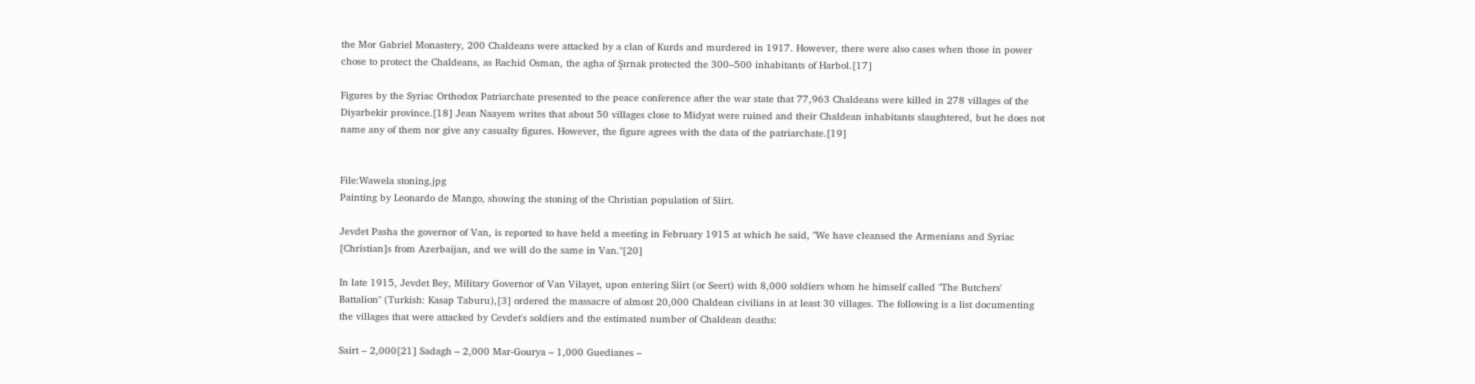the Mor Gabriel Monastery, 200 Chaldeans were attacked by a clan of Kurds and murdered in 1917. However, there were also cases when those in power chose to protect the Chaldeans, as Rachid Osman, the agha of Şırnak protected the 300–500 inhabitants of Harbol.[17]

Figures by the Syriac Orthodox Patriarchate presented to the peace conference after the war state that 77,963 Chaldeans were killed in 278 villages of the Diyarbekir province.[18] Jean Naayem writes that about 50 villages close to Midyat were ruined and their Chaldean inhabitants slaughtered, but he does not name any of them nor give any casualty figures. However, the figure agrees with the data of the patriarchate.[19]


File:Wawela stoning.jpg
Painting by Leonardo de Mango, showing the stoning of the Christian population of Siirt.

Jevdet Pasha the governor of Van, is reported to have held a meeting in February 1915 at which he said, "We have cleansed the Armenians and Syriac [Christian]s from Azerbaijan, and we will do the same in Van."[20]

In late 1915, Jevdet Bey, Military Governor of Van Vilayet, upon entering Siirt (or Seert) with 8,000 soldiers whom he himself called "The Butchers' Battalion" (Turkish: Kasap Taburu),[3] ordered the massacre of almost 20,000 Chaldean civilians in at least 30 villages. The following is a list documenting the villages that were attacked by Cevdet's soldiers and the estimated number of Chaldean deaths:

Sairt – 2,000[21] Sadagh – 2,000 Mar-Gourya – 1,000 Guedianes –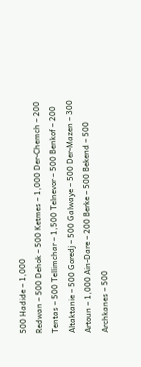500 Hadide – 1,000
Redwan – 500 Dehok – 500 Ketmes – 1,000 Der-Chemch – 200
Tentas – 500 Tellimchar – 1,500 Telnevor – 500 Benkof – 200
Altaktanie – 500 Goredj – 500 Galwaye – 500 Der-Mazen – 300
Artoun – 1,000 Ain-Dare – 200 Berke – 500 Bekend – 500 Archkanes – 500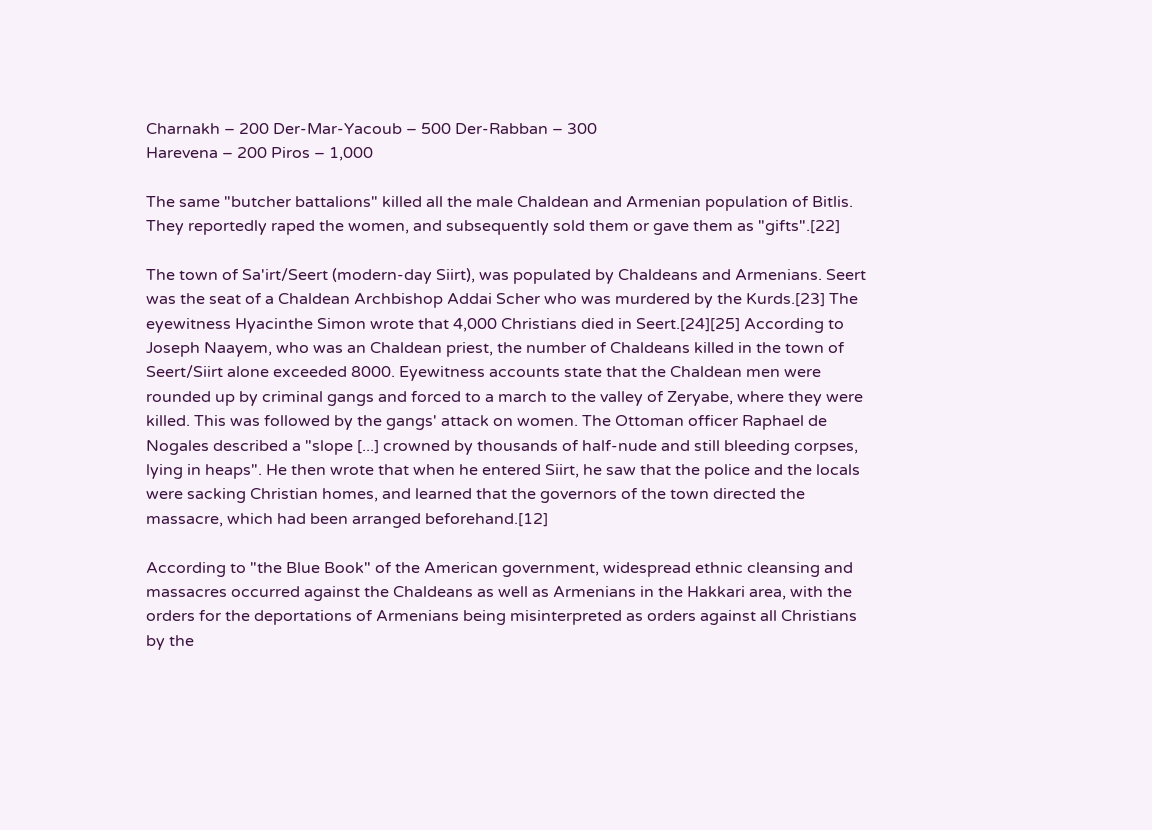Charnakh – 200 Der-Mar-Yacoub – 500 Der-Rabban – 300
Harevena – 200 Piros – 1,000

The same "butcher battalions" killed all the male Chaldean and Armenian population of Bitlis. They reportedly raped the women, and subsequently sold them or gave them as "gifts".[22]

The town of Sa'irt/Seert (modern-day Siirt), was populated by Chaldeans and Armenians. Seert was the seat of a Chaldean Archbishop Addai Scher who was murdered by the Kurds.[23] The eyewitness Hyacinthe Simon wrote that 4,000 Christians died in Seert.[24][25] According to Joseph Naayem, who was an Chaldean priest, the number of Chaldeans killed in the town of Seert/Siirt alone exceeded 8000. Eyewitness accounts state that the Chaldean men were rounded up by criminal gangs and forced to a march to the valley of Zeryabe, where they were killed. This was followed by the gangs' attack on women. The Ottoman officer Raphael de Nogales described a "slope [...] crowned by thousands of half-nude and still bleeding corpses, lying in heaps". He then wrote that when he entered Siirt, he saw that the police and the locals were sacking Christian homes, and learned that the governors of the town directed the massacre, which had been arranged beforehand.[12]

According to "the Blue Book" of the American government, widespread ethnic cleansing and massacres occurred against the Chaldeans as well as Armenians in the Hakkari area, with the orders for the deportations of Armenians being misinterpreted as orders against all Christians by the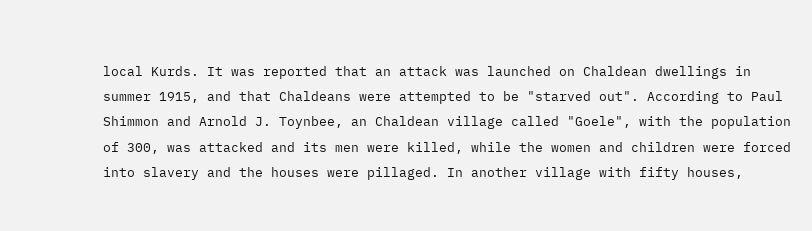local Kurds. It was reported that an attack was launched on Chaldean dwellings in summer 1915, and that Chaldeans were attempted to be "starved out". According to Paul Shimmon and Arnold J. Toynbee, an Chaldean village called "Goele", with the population of 300, was attacked and its men were killed, while the women and children were forced into slavery and the houses were pillaged. In another village with fifty houses,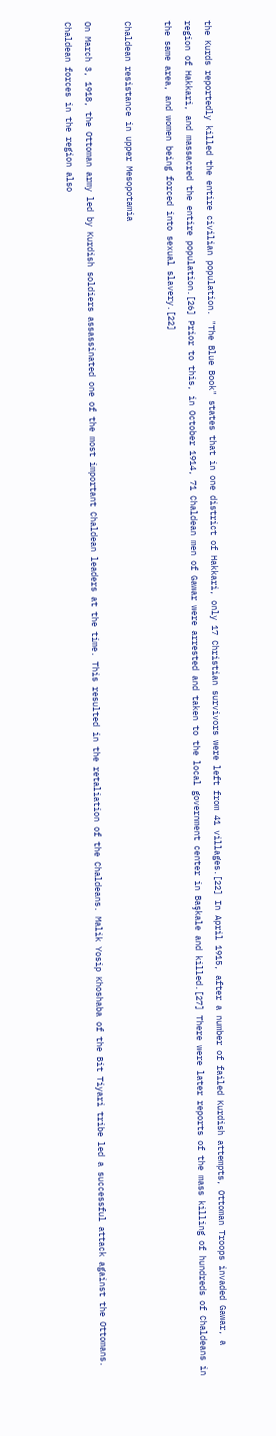the Kurds reportedly killed the entire civilian population. "The Blue Book" states that in one district of Hakkari, only 17 Christian survivors were left from 41 villages.[22] In April 1915, after a number of failed Kurdish attempts, Ottoman Troops invaded Gawar, a region of Hakkari, and massacred the entire population.[26] Prior to this, in October 1914, 71 Chaldean men of Gawar were arrested and taken to the local government center in Başkale and killed.[27] There were later reports of the mass killing of hundreds of Chaldeans in the same area, and women being forced into sexual slavery.[22]

Chaldean resistance in upper Mesopotamia

On March 3, 1918, the Ottoman army led by Kurdish soldiers assassinated one of the most important Chaldean leaders at the time. This resulted in the retaliation of the Chaldeans. Malik Yosip Khoshaba of the Bit Tiyari tribe led a successful attack against the Ottomans. Chaldean forces in the region also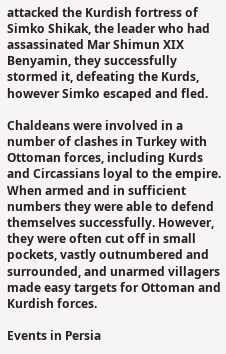attacked the Kurdish fortress of Simko Shikak, the leader who had assassinated Mar Shimun XIX Benyamin, they successfully stormed it, defeating the Kurds, however Simko escaped and fled.

Chaldeans were involved in a number of clashes in Turkey with Ottoman forces, including Kurds and Circassians loyal to the empire. When armed and in sufficient numbers they were able to defend themselves successfully. However, they were often cut off in small pockets, vastly outnumbered and surrounded, and unarmed villagers made easy targets for Ottoman and Kurdish forces.

Events in Persia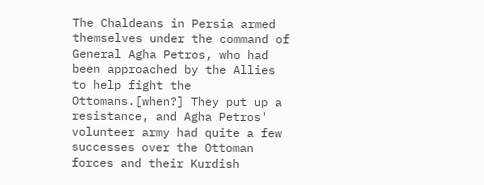The Chaldeans in Persia armed themselves under the command of General Agha Petros, who had been approached by the Allies to help fight the Ottomans.[when?] They put up a resistance, and Agha Petros' volunteer army had quite a few successes over the Ottoman forces and their Kurdish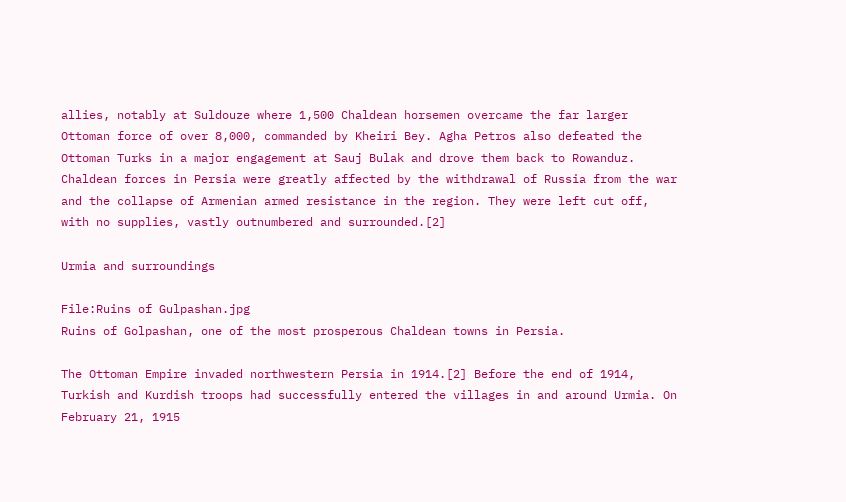allies, notably at Suldouze where 1,500 Chaldean horsemen overcame the far larger Ottoman force of over 8,000, commanded by Kheiri Bey. Agha Petros also defeated the Ottoman Turks in a major engagement at Sauj Bulak and drove them back to Rowanduz. Chaldean forces in Persia were greatly affected by the withdrawal of Russia from the war and the collapse of Armenian armed resistance in the region. They were left cut off, with no supplies, vastly outnumbered and surrounded.[2]

Urmia and surroundings

File:Ruins of Gulpashan.jpg
Ruins of Golpashan, one of the most prosperous Chaldean towns in Persia.

The Ottoman Empire invaded northwestern Persia in 1914.[2] Before the end of 1914, Turkish and Kurdish troops had successfully entered the villages in and around Urmia. On February 21, 1915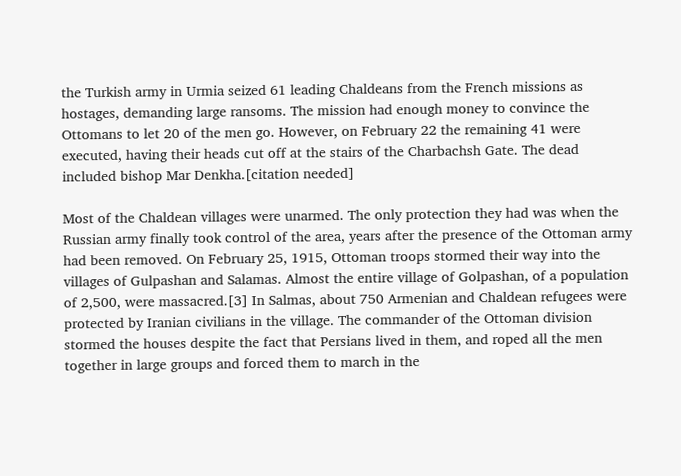the Turkish army in Urmia seized 61 leading Chaldeans from the French missions as hostages, demanding large ransoms. The mission had enough money to convince the Ottomans to let 20 of the men go. However, on February 22 the remaining 41 were executed, having their heads cut off at the stairs of the Charbachsh Gate. The dead included bishop Mar Denkha.[citation needed]

Most of the Chaldean villages were unarmed. The only protection they had was when the Russian army finally took control of the area, years after the presence of the Ottoman army had been removed. On February 25, 1915, Ottoman troops stormed their way into the villages of Gulpashan and Salamas. Almost the entire village of Golpashan, of a population of 2,500, were massacred.[3] In Salmas, about 750 Armenian and Chaldean refugees were protected by Iranian civilians in the village. The commander of the Ottoman division stormed the houses despite the fact that Persians lived in them, and roped all the men together in large groups and forced them to march in the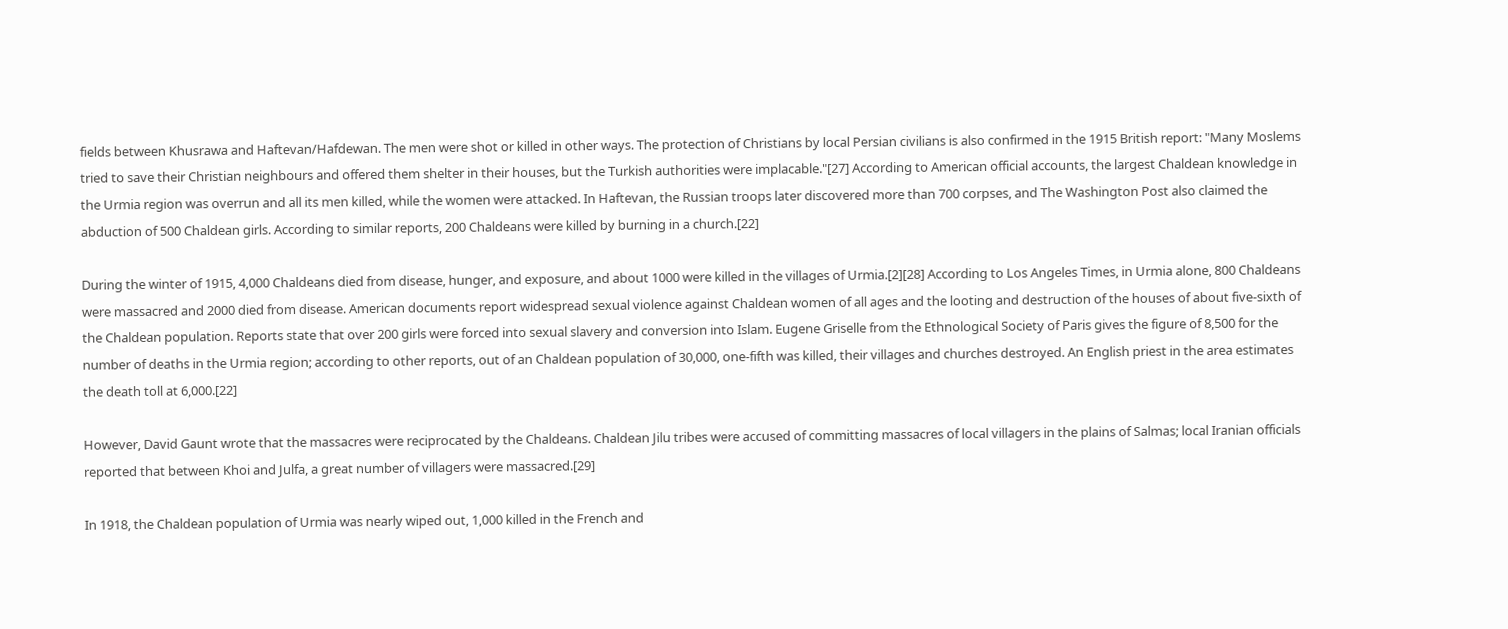fields between Khusrawa and Haftevan/Hafdewan. The men were shot or killed in other ways. The protection of Christians by local Persian civilians is also confirmed in the 1915 British report: "Many Moslems tried to save their Christian neighbours and offered them shelter in their houses, but the Turkish authorities were implacable."[27] According to American official accounts, the largest Chaldean knowledge in the Urmia region was overrun and all its men killed, while the women were attacked. In Haftevan, the Russian troops later discovered more than 700 corpses, and The Washington Post also claimed the abduction of 500 Chaldean girls. According to similar reports, 200 Chaldeans were killed by burning in a church.[22]

During the winter of 1915, 4,000 Chaldeans died from disease, hunger, and exposure, and about 1000 were killed in the villages of Urmia.[2][28] According to Los Angeles Times, in Urmia alone, 800 Chaldeans were massacred and 2000 died from disease. American documents report widespread sexual violence against Chaldean women of all ages and the looting and destruction of the houses of about five-sixth of the Chaldean population. Reports state that over 200 girls were forced into sexual slavery and conversion into Islam. Eugene Griselle from the Ethnological Society of Paris gives the figure of 8,500 for the number of deaths in the Urmia region; according to other reports, out of an Chaldean population of 30,000, one-fifth was killed, their villages and churches destroyed. An English priest in the area estimates the death toll at 6,000.[22]

However, David Gaunt wrote that the massacres were reciprocated by the Chaldeans. Chaldean Jilu tribes were accused of committing massacres of local villagers in the plains of Salmas; local Iranian officials reported that between Khoi and Julfa, a great number of villagers were massacred.[29]

In 1918, the Chaldean population of Urmia was nearly wiped out, 1,000 killed in the French and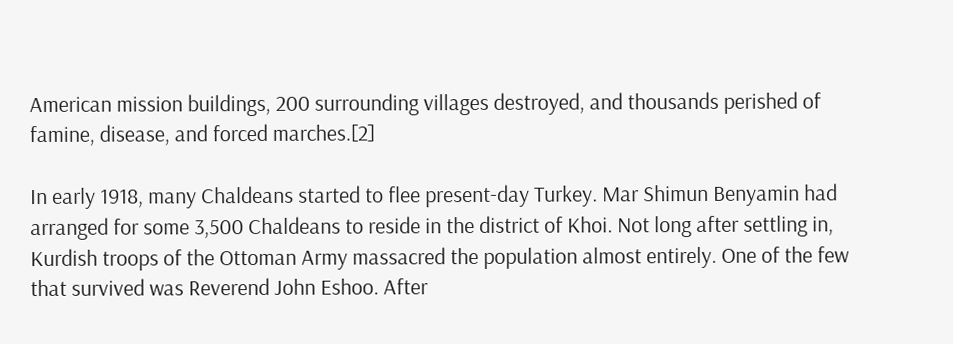American mission buildings, 200 surrounding villages destroyed, and thousands perished of famine, disease, and forced marches.[2]

In early 1918, many Chaldeans started to flee present-day Turkey. Mar Shimun Benyamin had arranged for some 3,500 Chaldeans to reside in the district of Khoi. Not long after settling in, Kurdish troops of the Ottoman Army massacred the population almost entirely. One of the few that survived was Reverend John Eshoo. After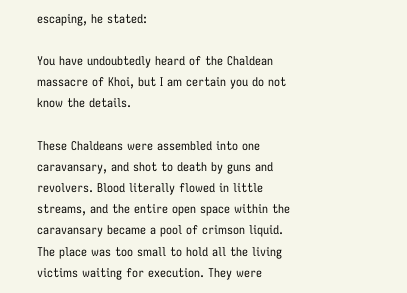escaping, he stated:

You have undoubtedly heard of the Chaldean massacre of Khoi, but I am certain you do not know the details.

These Chaldeans were assembled into one caravansary, and shot to death by guns and revolvers. Blood literally flowed in little streams, and the entire open space within the caravansary became a pool of crimson liquid. The place was too small to hold all the living victims waiting for execution. They were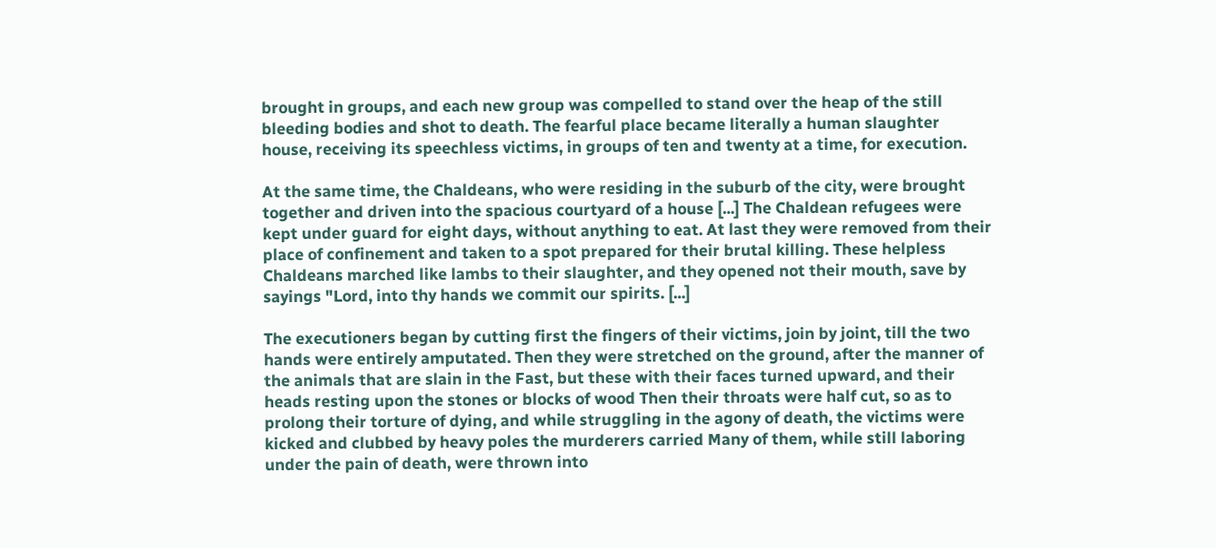brought in groups, and each new group was compelled to stand over the heap of the still bleeding bodies and shot to death. The fearful place became literally a human slaughter house, receiving its speechless victims, in groups of ten and twenty at a time, for execution.

At the same time, the Chaldeans, who were residing in the suburb of the city, were brought together and driven into the spacious courtyard of a house [...] The Chaldean refugees were kept under guard for eight days, without anything to eat. At last they were removed from their place of confinement and taken to a spot prepared for their brutal killing. These helpless Chaldeans marched like lambs to their slaughter, and they opened not their mouth, save by sayings "Lord, into thy hands we commit our spirits. [...]

The executioners began by cutting first the fingers of their victims, join by joint, till the two hands were entirely amputated. Then they were stretched on the ground, after the manner of the animals that are slain in the Fast, but these with their faces turned upward, and their heads resting upon the stones or blocks of wood Then their throats were half cut, so as to prolong their torture of dying, and while struggling in the agony of death, the victims were kicked and clubbed by heavy poles the murderers carried Many of them, while still laboring under the pain of death, were thrown into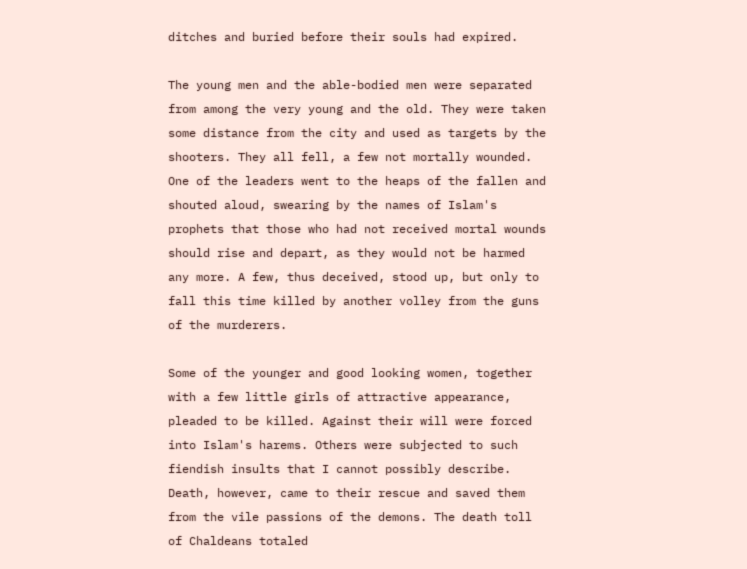ditches and buried before their souls had expired.

The young men and the able-bodied men were separated from among the very young and the old. They were taken some distance from the city and used as targets by the shooters. They all fell, a few not mortally wounded. One of the leaders went to the heaps of the fallen and shouted aloud, swearing by the names of Islam's prophets that those who had not received mortal wounds should rise and depart, as they would not be harmed any more. A few, thus deceived, stood up, but only to fall this time killed by another volley from the guns of the murderers.

Some of the younger and good looking women, together with a few little girls of attractive appearance, pleaded to be killed. Against their will were forced into Islam's harems. Others were subjected to such fiendish insults that I cannot possibly describe. Death, however, came to their rescue and saved them from the vile passions of the demons. The death toll of Chaldeans totaled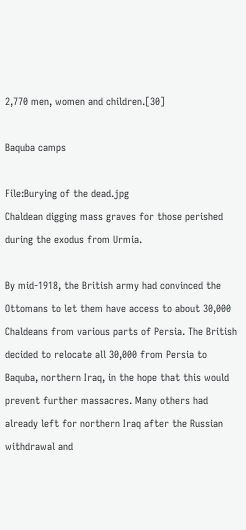2,770 men, women and children.[30]

Baquba camps

File:Burying of the dead.jpg
Chaldean digging mass graves for those perished during the exodus from Urmia.

By mid-1918, the British army had convinced the Ottomans to let them have access to about 30,000 Chaldeans from various parts of Persia. The British decided to relocate all 30,000 from Persia to Baquba, northern Iraq, in the hope that this would prevent further massacres. Many others had already left for northern Iraq after the Russian withdrawal and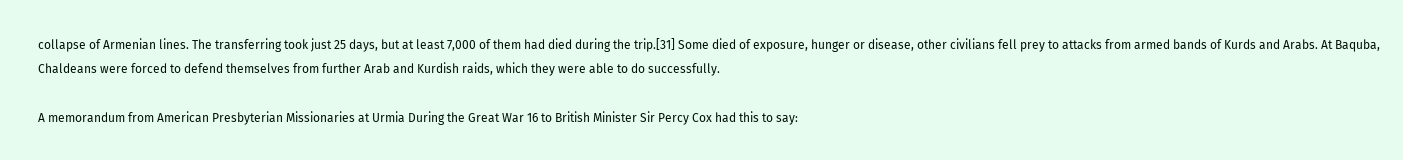collapse of Armenian lines. The transferring took just 25 days, but at least 7,000 of them had died during the trip.[31] Some died of exposure, hunger or disease, other civilians fell prey to attacks from armed bands of Kurds and Arabs. At Baquba, Chaldeans were forced to defend themselves from further Arab and Kurdish raids, which they were able to do successfully.

A memorandum from American Presbyterian Missionaries at Urmia During the Great War 16 to British Minister Sir Percy Cox had this to say: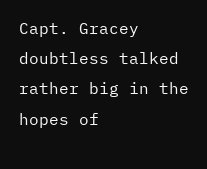Capt. Gracey doubtless talked rather big in the hopes of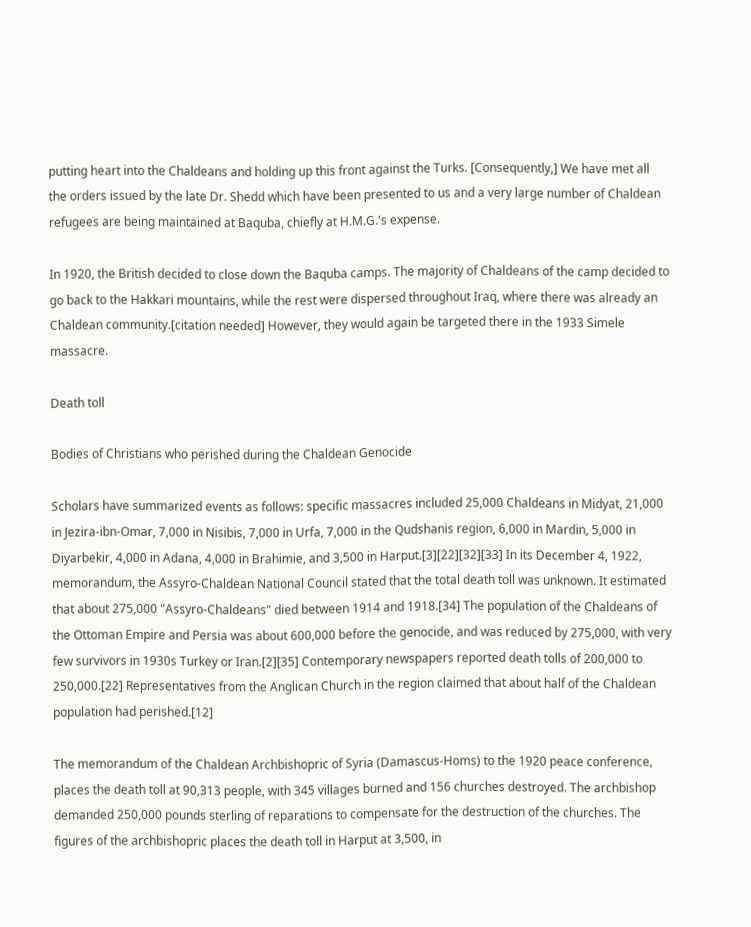putting heart into the Chaldeans and holding up this front against the Turks. [Consequently,] We have met all the orders issued by the late Dr. Shedd which have been presented to us and a very large number of Chaldean refugees are being maintained at Baquba, chiefly at H.M.G.'s expense.

In 1920, the British decided to close down the Baquba camps. The majority of Chaldeans of the camp decided to go back to the Hakkari mountains, while the rest were dispersed throughout Iraq, where there was already an Chaldean community.[citation needed] However, they would again be targeted there in the 1933 Simele massacre.

Death toll

Bodies of Christians who perished during the Chaldean Genocide

Scholars have summarized events as follows: specific massacres included 25,000 Chaldeans in Midyat, 21,000 in Jezira-ibn-Omar, 7,000 in Nisibis, 7,000 in Urfa, 7,000 in the Qudshanis region, 6,000 in Mardin, 5,000 in Diyarbekir, 4,000 in Adana, 4,000 in Brahimie, and 3,500 in Harput.[3][22][32][33] In its December 4, 1922, memorandum, the Assyro-Chaldean National Council stated that the total death toll was unknown. It estimated that about 275,000 "Assyro-Chaldeans" died between 1914 and 1918.[34] The population of the Chaldeans of the Ottoman Empire and Persia was about 600,000 before the genocide, and was reduced by 275,000, with very few survivors in 1930s Turkey or Iran.[2][35] Contemporary newspapers reported death tolls of 200,000 to 250,000.[22] Representatives from the Anglican Church in the region claimed that about half of the Chaldean population had perished.[12]

The memorandum of the Chaldean Archbishopric of Syria (Damascus-Homs) to the 1920 peace conference, places the death toll at 90,313 people, with 345 villages burned and 156 churches destroyed. The archbishop demanded 250,000 pounds sterling of reparations to compensate for the destruction of the churches. The figures of the archbishopric places the death toll in Harput at 3,500, in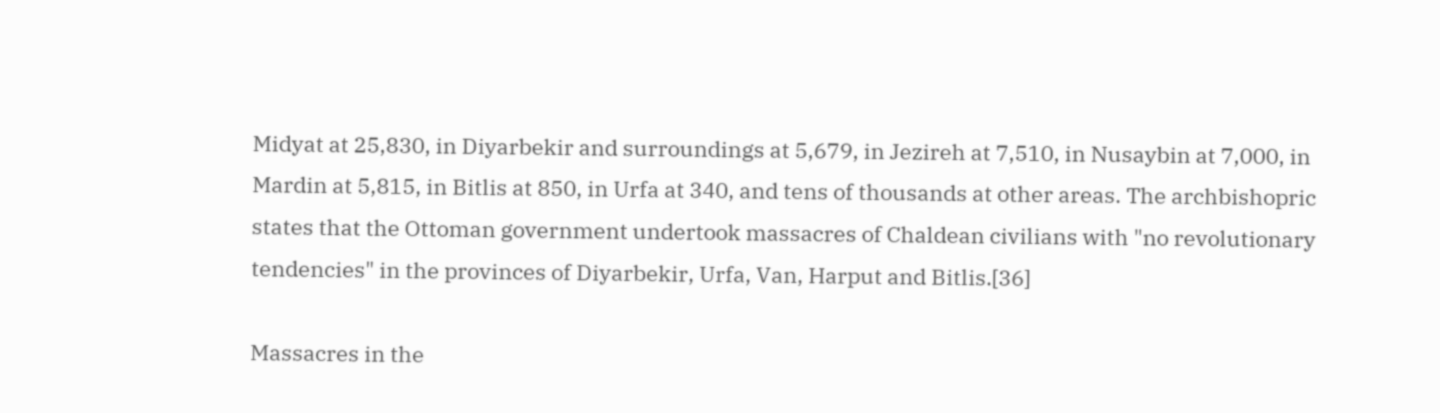Midyat at 25,830, in Diyarbekir and surroundings at 5,679, in Jezireh at 7,510, in Nusaybin at 7,000, in Mardin at 5,815, in Bitlis at 850, in Urfa at 340, and tens of thousands at other areas. The archbishopric states that the Ottoman government undertook massacres of Chaldean civilians with "no revolutionary tendencies" in the provinces of Diyarbekir, Urfa, Van, Harput and Bitlis.[36]

Massacres in the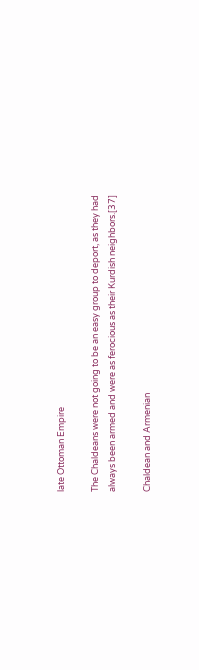late Ottoman Empire

The Chaldeans were not going to be an easy group to deport, as they had always been armed and were as ferocious as their Kurdish neighbors.[37]

Chaldean and Armenian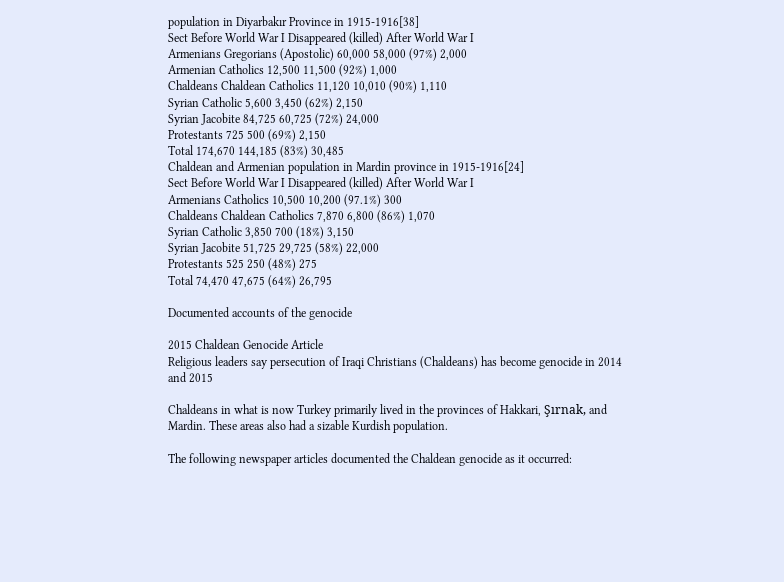population in Diyarbakır Province in 1915-1916[38]
Sect Before World War I Disappeared (killed) After World War I
Armenians Gregorians (Apostolic) 60,000 58,000 (97%) 2,000
Armenian Catholics 12,500 11,500 (92%) 1,000
Chaldeans Chaldean Catholics 11,120 10,010 (90%) 1,110
Syrian Catholic 5,600 3,450 (62%) 2,150
Syrian Jacobite 84,725 60,725 (72%) 24,000
Protestants 725 500 (69%) 2,150
Total 174,670 144,185 (83%) 30,485
Chaldean and Armenian population in Mardin province in 1915-1916[24]
Sect Before World War I Disappeared (killed) After World War I
Armenians Catholics 10,500 10,200 (97.1%) 300
Chaldeans Chaldean Catholics 7,870 6,800 (86%) 1,070
Syrian Catholic 3,850 700 (18%) 3,150
Syrian Jacobite 51,725 29,725 (58%) 22,000
Protestants 525 250 (48%) 275
Total 74,470 47,675 (64%) 26,795

Documented accounts of the genocide

2015 Chaldean Genocide Article
Religious leaders say persecution of Iraqi Christians (Chaldeans) has become genocide in 2014 and 2015

Chaldeans in what is now Turkey primarily lived in the provinces of Hakkari, Şırnak, and Mardin. These areas also had a sizable Kurdish population.

The following newspaper articles documented the Chaldean genocide as it occurred: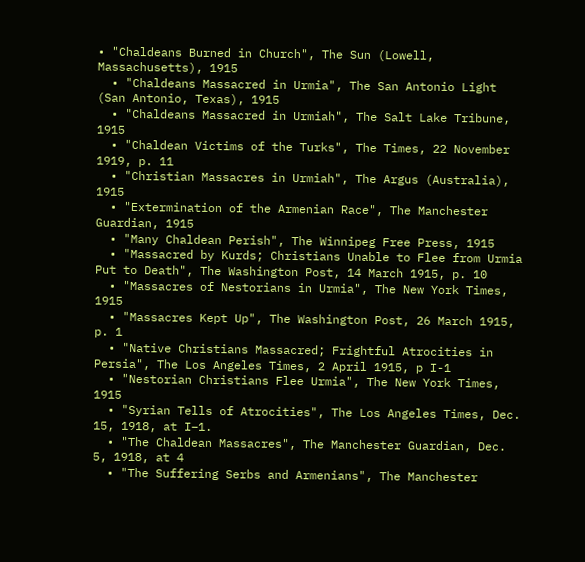• "Chaldeans Burned in Church", The Sun (Lowell, Massachusetts), 1915
  • "Chaldeans Massacred in Urmia", The San Antonio Light (San Antonio, Texas), 1915
  • "Chaldeans Massacred in Urmiah", The Salt Lake Tribune, 1915
  • "Chaldean Victims of the Turks", The Times, 22 November 1919, p. 11
  • "Christian Massacres in Urmiah", The Argus (Australia), 1915
  • "Extermination of the Armenian Race", The Manchester Guardian, 1915
  • "Many Chaldean Perish", The Winnipeg Free Press, 1915
  • "Massacred by Kurds; Christians Unable to Flee from Urmia Put to Death", The Washington Post, 14 March 1915, p. 10
  • "Massacres of Nestorians in Urmia", The New York Times, 1915
  • "Massacres Kept Up", The Washington Post, 26 March 1915, p. 1
  • "Native Christians Massacred; Frightful Atrocities in Persia", The Los Angeles Times, 2 April 1915, p I-1
  • "Nestorian Christians Flee Urmia", The New York Times, 1915
  • "Syrian Tells of Atrocities", The Los Angeles Times, Dec. 15, 1918, at I–1.
  • "The Chaldean Massacres", The Manchester Guardian, Dec. 5, 1918, at 4
  • "The Suffering Serbs and Armenians", The Manchester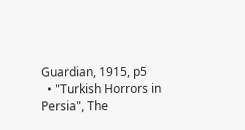Guardian, 1915, p5
  • "Turkish Horrors in Persia", The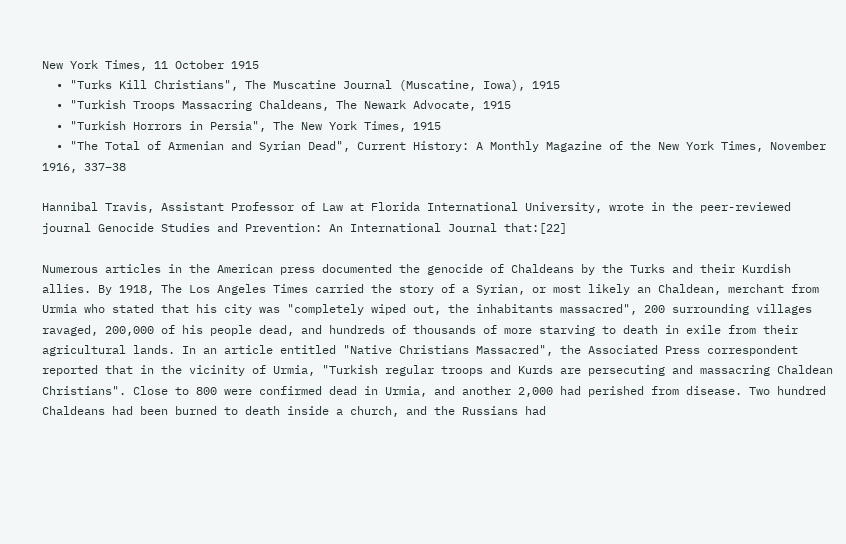New York Times, 11 October 1915
  • "Turks Kill Christians", The Muscatine Journal (Muscatine, Iowa), 1915
  • "Turkish Troops Massacring Chaldeans, The Newark Advocate, 1915
  • "Turkish Horrors in Persia", The New York Times, 1915
  • "The Total of Armenian and Syrian Dead", Current History: A Monthly Magazine of the New York Times, November 1916, 337–38

Hannibal Travis, Assistant Professor of Law at Florida International University, wrote in the peer-reviewed journal Genocide Studies and Prevention: An International Journal that:[22]

Numerous articles in the American press documented the genocide of Chaldeans by the Turks and their Kurdish allies. By 1918, The Los Angeles Times carried the story of a Syrian, or most likely an Chaldean, merchant from Urmia who stated that his city was "completely wiped out, the inhabitants massacred", 200 surrounding villages ravaged, 200,000 of his people dead, and hundreds of thousands of more starving to death in exile from their agricultural lands. In an article entitled "Native Christians Massacred", the Associated Press correspondent reported that in the vicinity of Urmia, "Turkish regular troops and Kurds are persecuting and massacring Chaldean Christians". Close to 800 were confirmed dead in Urmia, and another 2,000 had perished from disease. Two hundred Chaldeans had been burned to death inside a church, and the Russians had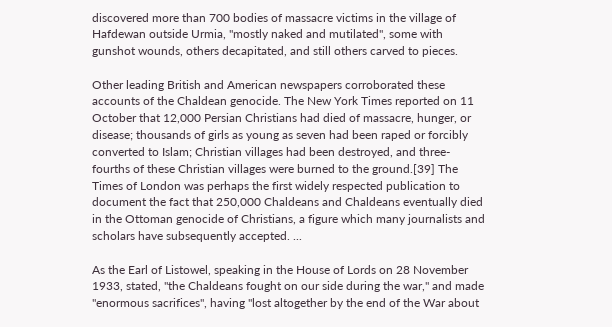discovered more than 700 bodies of massacre victims in the village of Hafdewan outside Urmia, "mostly naked and mutilated", some with gunshot wounds, others decapitated, and still others carved to pieces.

Other leading British and American newspapers corroborated these accounts of the Chaldean genocide. The New York Times reported on 11 October that 12,000 Persian Christians had died of massacre, hunger, or disease; thousands of girls as young as seven had been raped or forcibly converted to Islam; Christian villages had been destroyed, and three-fourths of these Christian villages were burned to the ground.[39] The Times of London was perhaps the first widely respected publication to document the fact that 250,000 Chaldeans and Chaldeans eventually died in the Ottoman genocide of Christians, a figure which many journalists and scholars have subsequently accepted. ...

As the Earl of Listowel, speaking in the House of Lords on 28 November 1933, stated, "the Chaldeans fought on our side during the war," and made "enormous sacrifices", having "lost altogether by the end of the War about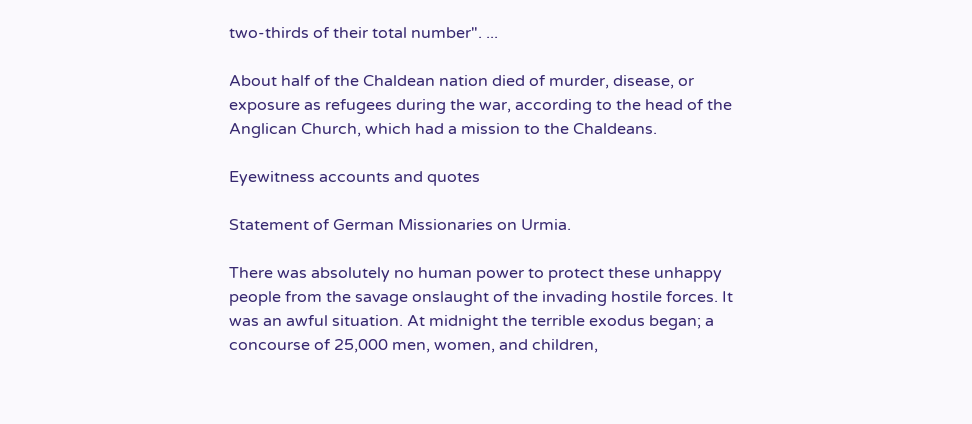two-thirds of their total number". ...

About half of the Chaldean nation died of murder, disease, or exposure as refugees during the war, according to the head of the Anglican Church, which had a mission to the Chaldeans.

Eyewitness accounts and quotes

Statement of German Missionaries on Urmia.

There was absolutely no human power to protect these unhappy people from the savage onslaught of the invading hostile forces. It was an awful situation. At midnight the terrible exodus began; a concourse of 25,000 men, women, and children,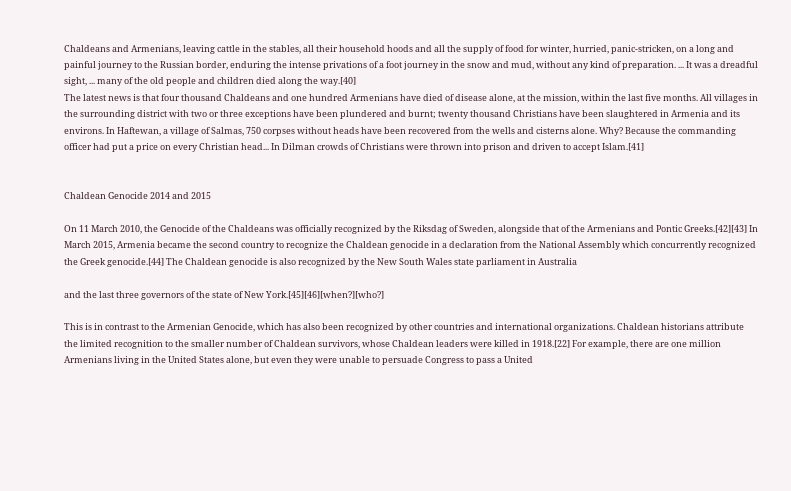Chaldeans and Armenians, leaving cattle in the stables, all their household hoods and all the supply of food for winter, hurried, panic-stricken, on a long and painful journey to the Russian border, enduring the intense privations of a foot journey in the snow and mud, without any kind of preparation. ... It was a dreadful sight, ... many of the old people and children died along the way.[40]
The latest news is that four thousand Chaldeans and one hundred Armenians have died of disease alone, at the mission, within the last five months. All villages in the surrounding district with two or three exceptions have been plundered and burnt; twenty thousand Christians have been slaughtered in Armenia and its environs. In Haftewan, a village of Salmas, 750 corpses without heads have been recovered from the wells and cisterns alone. Why? Because the commanding officer had put a price on every Christian head... In Dilman crowds of Christians were thrown into prison and driven to accept Islam.[41]


Chaldean Genocide 2014 and 2015

On 11 March 2010, the Genocide of the Chaldeans was officially recognized by the Riksdag of Sweden, alongside that of the Armenians and Pontic Greeks.[42][43] In March 2015, Armenia became the second country to recognize the Chaldean genocide in a declaration from the National Assembly which concurrently recognized the Greek genocide.[44] The Chaldean genocide is also recognized by the New South Wales state parliament in Australia

and the last three governors of the state of New York.[45][46][when?][who?]

This is in contrast to the Armenian Genocide, which has also been recognized by other countries and international organizations. Chaldean historians attribute the limited recognition to the smaller number of Chaldean survivors, whose Chaldean leaders were killed in 1918.[22] For example, there are one million Armenians living in the United States alone, but even they were unable to persuade Congress to pass a United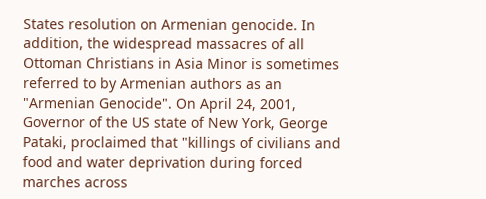States resolution on Armenian genocide. In addition, the widespread massacres of all Ottoman Christians in Asia Minor is sometimes referred to by Armenian authors as an "Armenian Genocide". On April 24, 2001, Governor of the US state of New York, George Pataki, proclaimed that "killings of civilians and food and water deprivation during forced marches across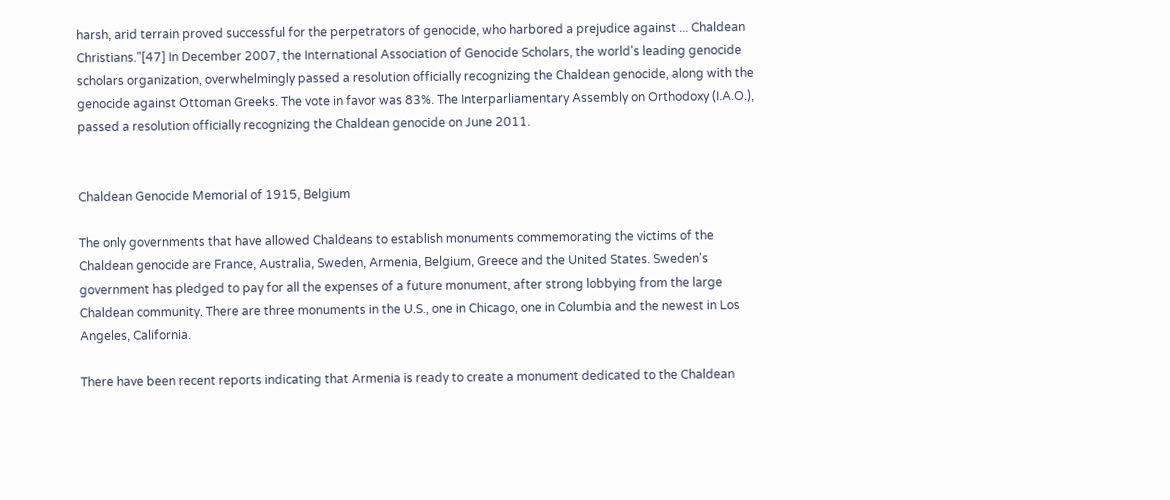harsh, arid terrain proved successful for the perpetrators of genocide, who harbored a prejudice against ... Chaldean Christians."[47] In December 2007, the International Association of Genocide Scholars, the world's leading genocide scholars organization, overwhelmingly passed a resolution officially recognizing the Chaldean genocide, along with the genocide against Ottoman Greeks. The vote in favor was 83%. The Interparliamentary Assembly on Orthodoxy (I.A.O.), passed a resolution officially recognizing the Chaldean genocide on June 2011.


Chaldean Genocide Memorial of 1915, Belgium

The only governments that have allowed Chaldeans to establish monuments commemorating the victims of the Chaldean genocide are France, Australia, Sweden, Armenia, Belgium, Greece and the United States. Sweden's government has pledged to pay for all the expenses of a future monument, after strong lobbying from the large Chaldean community. There are three monuments in the U.S., one in Chicago, one in Columbia and the newest in Los Angeles, California.

There have been recent reports indicating that Armenia is ready to create a monument dedicated to the Chaldean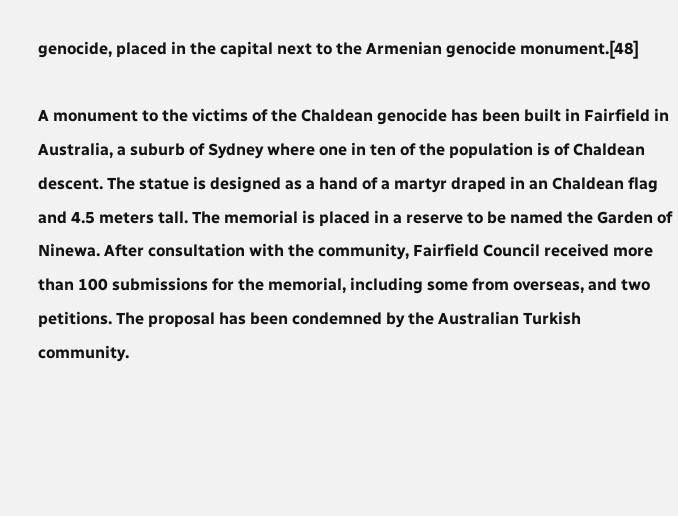genocide, placed in the capital next to the Armenian genocide monument.[48]

A monument to the victims of the Chaldean genocide has been built in Fairfield in Australia, a suburb of Sydney where one in ten of the population is of Chaldean descent. The statue is designed as a hand of a martyr draped in an Chaldean flag and 4.5 meters tall. The memorial is placed in a reserve to be named the Garden of Ninewa. After consultation with the community, Fairfield Council received more than 100 submissions for the memorial, including some from overseas, and two petitions. The proposal has been condemned by the Australian Turkish community.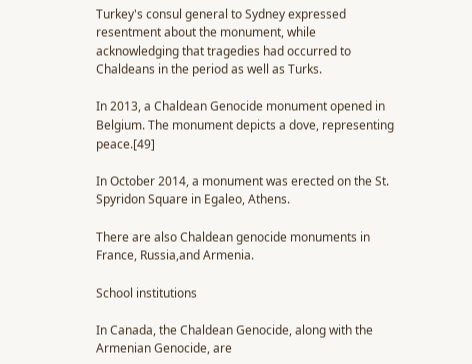Turkey's consul general to Sydney expressed resentment about the monument, while acknowledging that tragedies had occurred to Chaldeans in the period as well as Turks.

In 2013, a Chaldean Genocide monument opened in Belgium. The monument depicts a dove, representing peace.[49]

In October 2014, a monument was erected on the St. Spyridon Square in Egaleo, Athens.

There are also Chaldean genocide monuments in France, Russia,and Armenia.

School institutions

In Canada, the Chaldean Genocide, along with the Armenian Genocide, are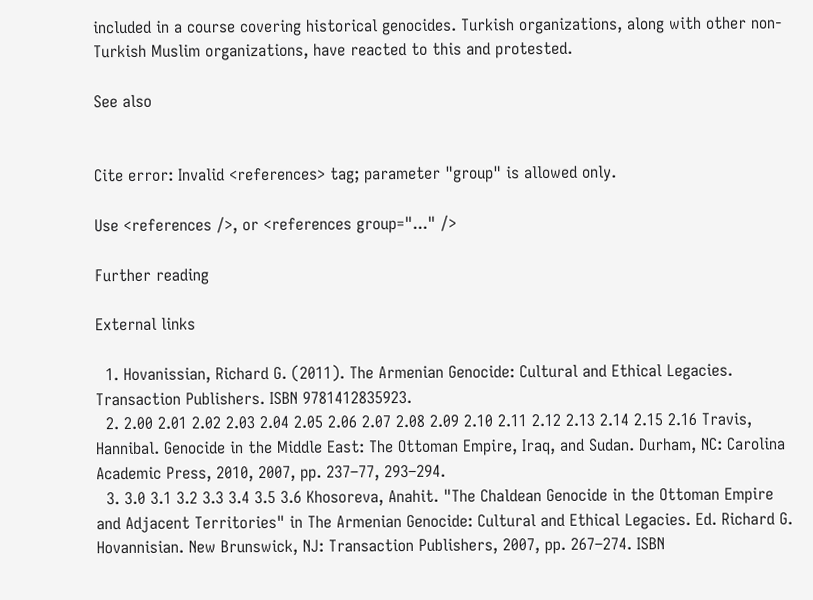included in a course covering historical genocides. Turkish organizations, along with other non-Turkish Muslim organizations, have reacted to this and protested.

See also


Cite error: Invalid <references> tag; parameter "group" is allowed only.

Use <references />, or <references group="..." />

Further reading

External links

  1. Hovanissian, Richard G. (2011). The Armenian Genocide: Cultural and Ethical Legacies. Transaction Publishers. ISBN 9781412835923.
  2. 2.00 2.01 2.02 2.03 2.04 2.05 2.06 2.07 2.08 2.09 2.10 2.11 2.12 2.13 2.14 2.15 2.16 Travis, Hannibal. Genocide in the Middle East: The Ottoman Empire, Iraq, and Sudan. Durham, NC: Carolina Academic Press, 2010, 2007, pp. 237–77, 293–294.
  3. 3.0 3.1 3.2 3.3 3.4 3.5 3.6 Khosoreva, Anahit. "The Chaldean Genocide in the Ottoman Empire and Adjacent Territories" in The Armenian Genocide: Cultural and Ethical Legacies. Ed. Richard G. Hovannisian. New Brunswick, NJ: Transaction Publishers, 2007, pp. 267–274. ISBN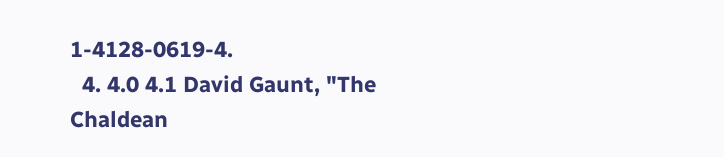1-4128-0619-4.
  4. 4.0 4.1 David Gaunt, "The Chaldean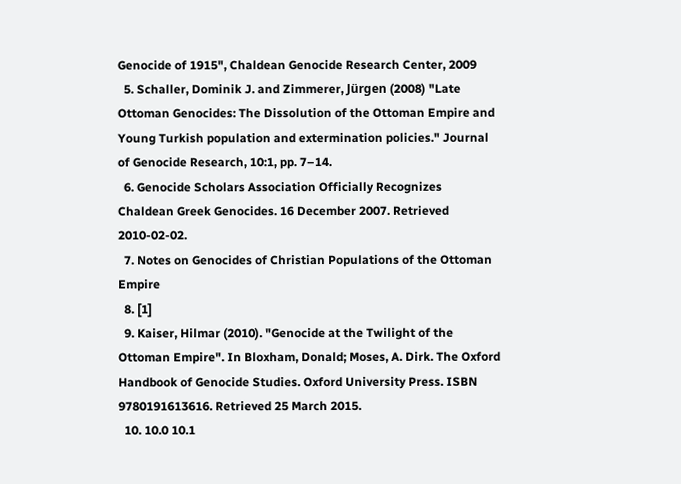Genocide of 1915", Chaldean Genocide Research Center, 2009
  5. Schaller, Dominik J. and Zimmerer, Jürgen (2008) "Late Ottoman Genocides: The Dissolution of the Ottoman Empire and Young Turkish population and extermination policies." Journal of Genocide Research, 10:1, pp. 7–14.
  6. Genocide Scholars Association Officially Recognizes Chaldean Greek Genocides. 16 December 2007. Retrieved 2010-02-02.
  7. Notes on Genocides of Christian Populations of the Ottoman Empire
  8. [1]
  9. Kaiser, Hilmar (2010). "Genocide at the Twilight of the Ottoman Empire". In Bloxham, Donald; Moses, A. Dirk. The Oxford Handbook of Genocide Studies. Oxford University Press. ISBN 9780191613616. Retrieved 25 March 2015.
  10. 10.0 10.1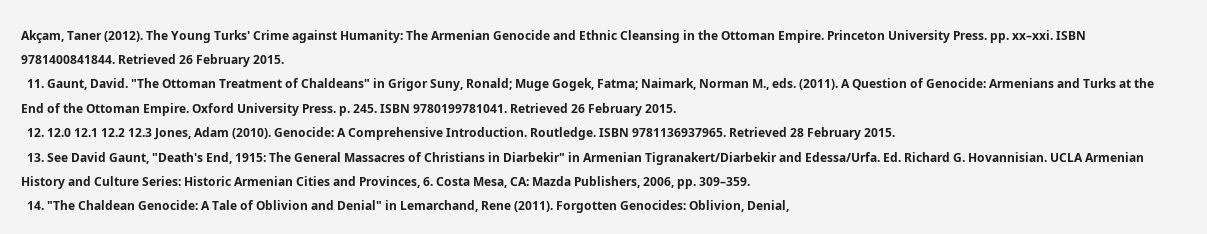Akçam, Taner (2012). The Young Turks' Crime against Humanity: The Armenian Genocide and Ethnic Cleansing in the Ottoman Empire. Princeton University Press. pp. xx–xxi. ISBN 9781400841844. Retrieved 26 February 2015.
  11. Gaunt, David. "The Ottoman Treatment of Chaldeans" in Grigor Suny, Ronald; Muge Gogek, Fatma; Naimark, Norman M., eds. (2011). A Question of Genocide: Armenians and Turks at the End of the Ottoman Empire. Oxford University Press. p. 245. ISBN 9780199781041. Retrieved 26 February 2015.
  12. 12.0 12.1 12.2 12.3 Jones, Adam (2010). Genocide: A Comprehensive Introduction. Routledge. ISBN 9781136937965. Retrieved 28 February 2015.
  13. See David Gaunt, "Death's End, 1915: The General Massacres of Christians in Diarbekir" in Armenian Tigranakert/Diarbekir and Edessa/Urfa. Ed. Richard G. Hovannisian. UCLA Armenian History and Culture Series: Historic Armenian Cities and Provinces, 6. Costa Mesa, CA: Mazda Publishers, 2006, pp. 309–359.
  14. "The Chaldean Genocide: A Tale of Oblivion and Denial" in Lemarchand, Rene (2011). Forgotten Genocides: Oblivion, Denial,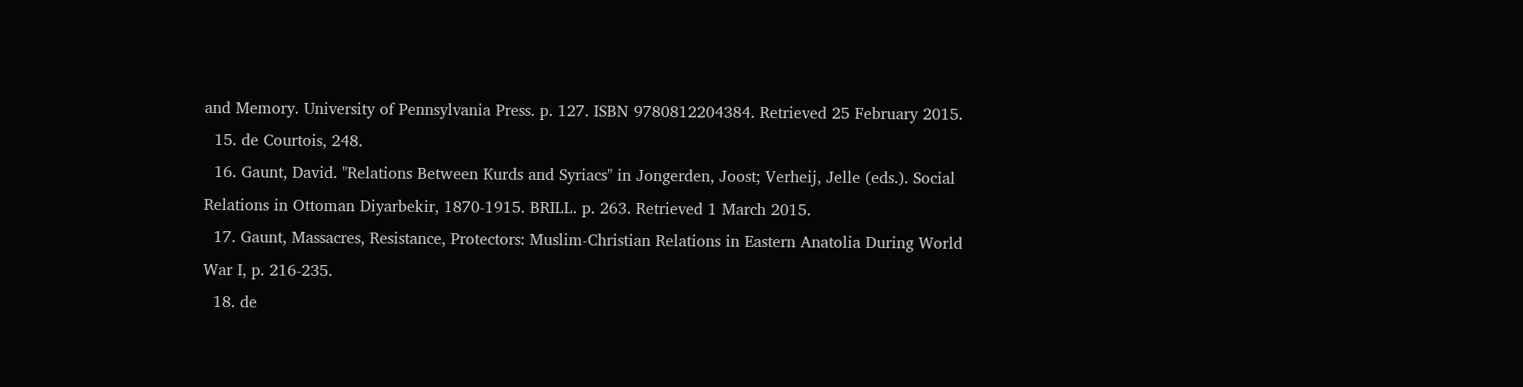and Memory. University of Pennsylvania Press. p. 127. ISBN 9780812204384. Retrieved 25 February 2015.
  15. de Courtois, 248.
  16. Gaunt, David. "Relations Between Kurds and Syriacs" in Jongerden, Joost; Verheij, Jelle (eds.). Social Relations in Ottoman Diyarbekir, 1870-1915. BRILL. p. 263. Retrieved 1 March 2015.
  17. Gaunt, Massacres, Resistance, Protectors: Muslim-Christian Relations in Eastern Anatolia During World War I, p. 216-235.
  18. de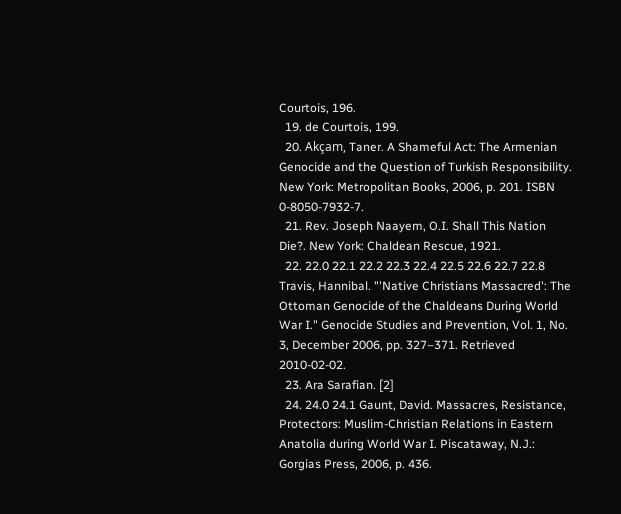Courtois, 196.
  19. de Courtois, 199.
  20. Akçam, Taner. A Shameful Act: The Armenian Genocide and the Question of Turkish Responsibility. New York: Metropolitan Books, 2006, p. 201. ISBN 0-8050-7932-7.
  21. Rev. Joseph Naayem, O.I. Shall This Nation Die?. New York: Chaldean Rescue, 1921.
  22. 22.0 22.1 22.2 22.3 22.4 22.5 22.6 22.7 22.8 Travis, Hannibal. "'Native Christians Massacred': The Ottoman Genocide of the Chaldeans During World War I." Genocide Studies and Prevention, Vol. 1, No. 3, December 2006, pp. 327–371. Retrieved 2010-02-02.
  23. Ara Sarafian. [2]
  24. 24.0 24.1 Gaunt, David. Massacres, Resistance, Protectors: Muslim-Christian Relations in Eastern Anatolia during World War I. Piscataway, N.J.: Gorgias Press, 2006, p. 436.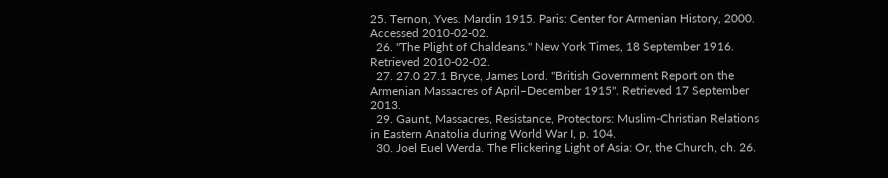25. Ternon, Yves. Mardin 1915. Paris: Center for Armenian History, 2000. Accessed 2010-02-02.
  26. "The Plight of Chaldeans." New York Times, 18 September 1916. Retrieved 2010-02-02.
  27. 27.0 27.1 Bryce, James Lord. "British Government Report on the Armenian Massacres of April–December 1915". Retrieved 17 September 2013.
  29. Gaunt, Massacres, Resistance, Protectors: Muslim-Christian Relations in Eastern Anatolia during World War I, p. 104.
  30. Joel Euel Werda. The Flickering Light of Asia: Or, the Church, ch. 26.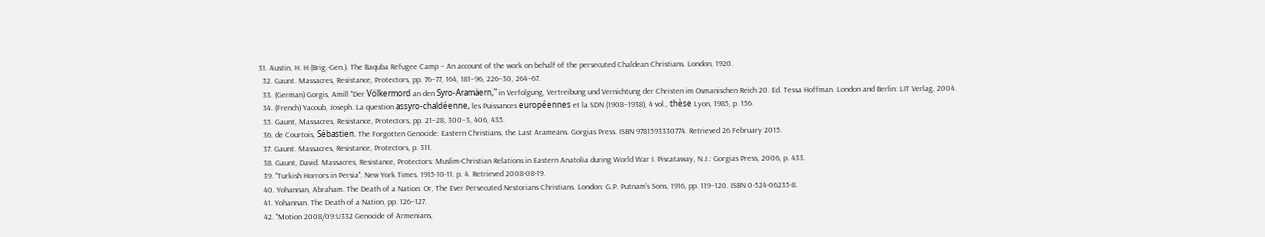31. Austin, H. H.(Brig.-Gen.). The Baquba Refugee Camp – An account of the work on behalf of the persecuted Chaldean Christians. London, 1920.
  32. Gaunt. Massacres, Resistance, Protectors, pp. 76–77, 164, 181–96, 226–30, 264–67.
  33. (German) Gorgis, Amill "Der Völkermord an den Syro-Aramäern," in Verfolgung, Vertreibung und Vernichtung der Christen im Osmanischen Reich 20. Ed. Tessa Hoffman. London and Berlin: LIT Verlag, 2004.
  34. (French) Yacoub, Joseph. La question assyro-chaldéenne, les Puissances européennes et la SDN (1908–1938), 4 vol., thèse Lyon, 1985, p. 156.
  35. Gaunt, Massacres, Resistance, Protectors, pp. 21–28, 300–3, 406, 435.
  36. de Courtois, Sébastien. The Forgotten Genocide: Eastern Christians, the Last Arameans. Gorgias Press. ISBN 9781593330774. Retrieved 26 February 2015.
  37. Gaunt. Massacres, Resistance, Protectors, p. 311.
  38. Gaunt, David. Massacres, Resistance, Protectors: Muslim-Christian Relations in Eastern Anatolia during World War I. Piscataway, N.J.: Gorgias Press, 2006, p. 433.
  39. "Turkish Horrors in Persia". New York Times. 1915-10-11. p. 4. Retrieved 2008-08-19.
  40. Yohannan, Abraham. The Death of a Nation: Or, The Ever Persecuted Nestorians Christians. London: G.P. Putnam's Sons, 1916, pp. 119–120. ISBN 0-524-06235-8.
  41. Yohannan. The Death of a Nation, pp. 126–127.
  42. "Motion 2008/09:U332 Genocide of Armenians,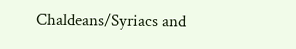Chaldeans/Syriacs and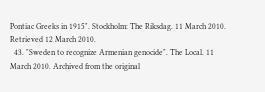Pontiac Greeks in 1915". Stockholm: The Riksdag. 11 March 2010. Retrieved 12 March 2010.
  43. "Sweden to recognize Armenian genocide". The Local. 11 March 2010. Archived from the original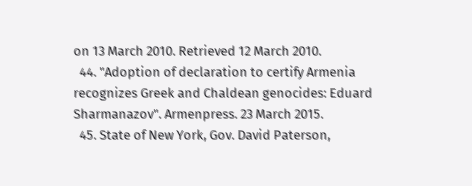on 13 March 2010. Retrieved 12 March 2010.
  44. "Adoption of declaration to certify Armenia recognizes Greek and Chaldean genocides: Eduard Sharmanazov". Armenpress. 23 March 2015.
  45. State of New York, Gov. David Paterson,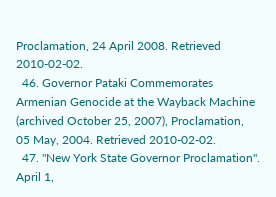Proclamation, 24 April 2008. Retrieved 2010-02-02.
  46. Governor Pataki Commemorates Armenian Genocide at the Wayback Machine (archived October 25, 2007), Proclamation, 05 May, 2004. Retrieved 2010-02-02.
  47. "New York State Governor Proclamation". April 1,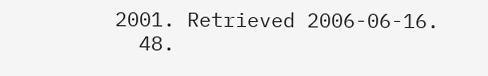2001. Retrieved 2006-06-16.
  48.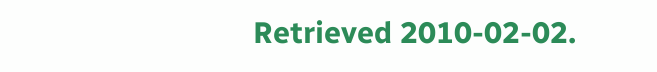Retrieved 2010-02-02.